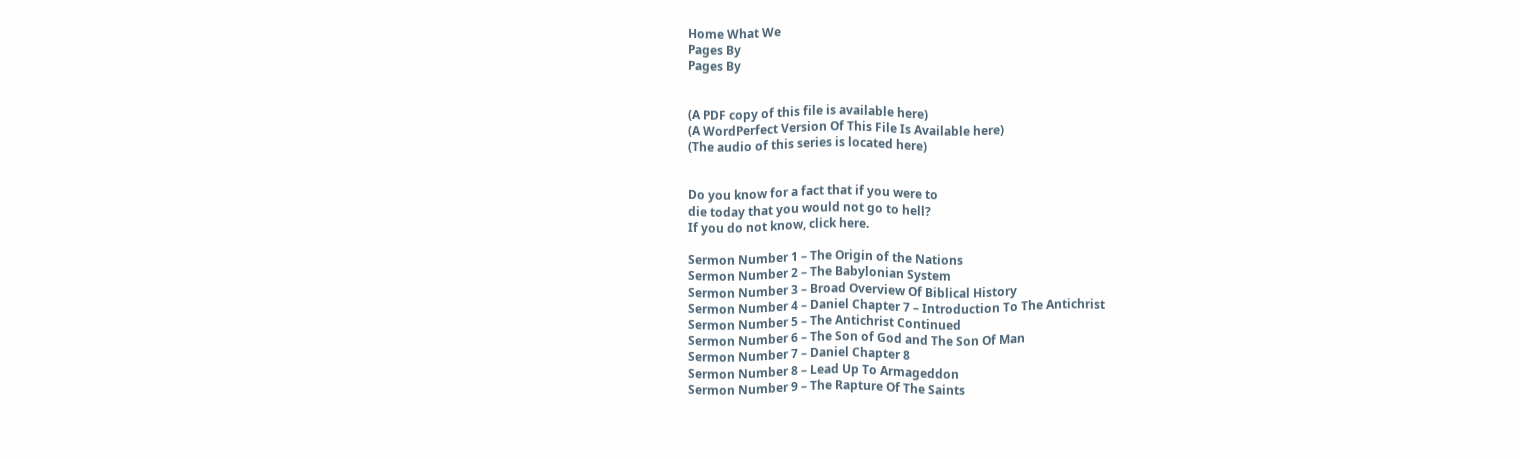Home What We
Pages By
Pages By


(A PDF copy of this file is available here)
(A WordPerfect Version Of This File Is Available here)
(The audio of this series is located here)


Do you know for a fact that if you were to
die today that you would not go to hell?
If you do not know, click here.

Sermon Number 1 – The Origin of the Nations
Sermon Number 2 – The Babylonian System
Sermon Number 3 – Broad Overview Of Biblical History
Sermon Number 4 – Daniel Chapter 7 – Introduction To The Antichrist
Sermon Number 5 – The Antichrist Continued
Sermon Number 6 – The Son of God and The Son Of Man
Sermon Number 7 – Daniel Chapter 8
Sermon Number 8 – Lead Up To Armageddon
Sermon Number 9 – The Rapture Of The Saints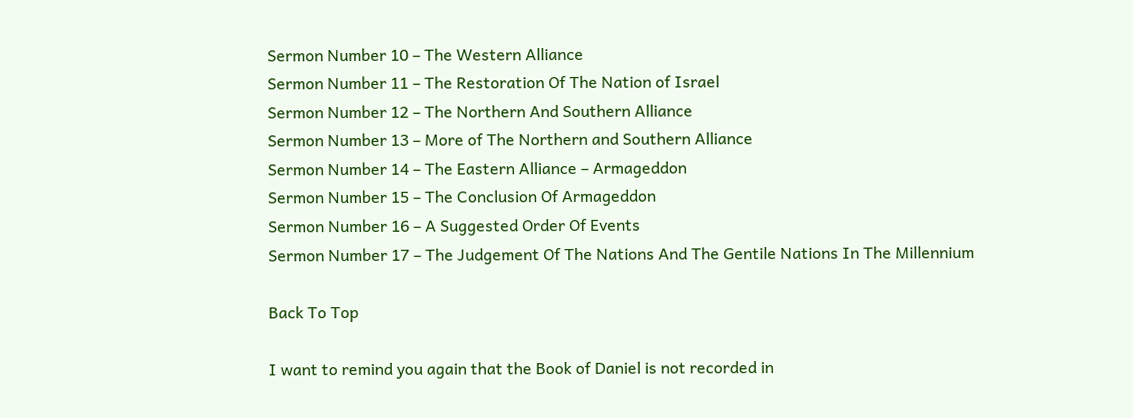Sermon Number 10 – The Western Alliance
Sermon Number 11 – The Restoration Of The Nation of Israel
Sermon Number 12 – The Northern And Southern Alliance
Sermon Number 13 – More of The Northern and Southern Alliance
Sermon Number 14 – The Eastern Alliance – Armageddon
Sermon Number 15 – The Conclusion Of Armageddon
Sermon Number 16 – A Suggested Order Of Events
Sermon Number 17 – The Judgement Of The Nations And The Gentile Nations In The Millennium

Back To Top

I want to remind you again that the Book of Daniel is not recorded in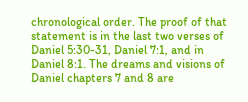chronological order. The proof of that statement is in the last two verses of Daniel 5:30-31, Daniel 7:1, and in Daniel 8:1. The dreams and visions of Daniel chapters 7 and 8 are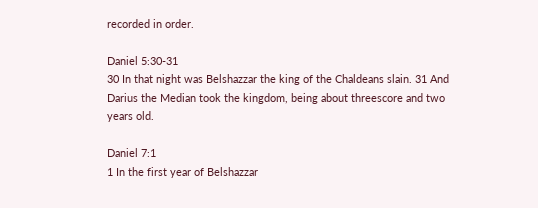recorded in order.

Daniel 5:30-31
30 In that night was Belshazzar the king of the Chaldeans slain. 31 And Darius the Median took the kingdom, being about threescore and two years old.

Daniel 7:1
1 In the first year of Belshazzar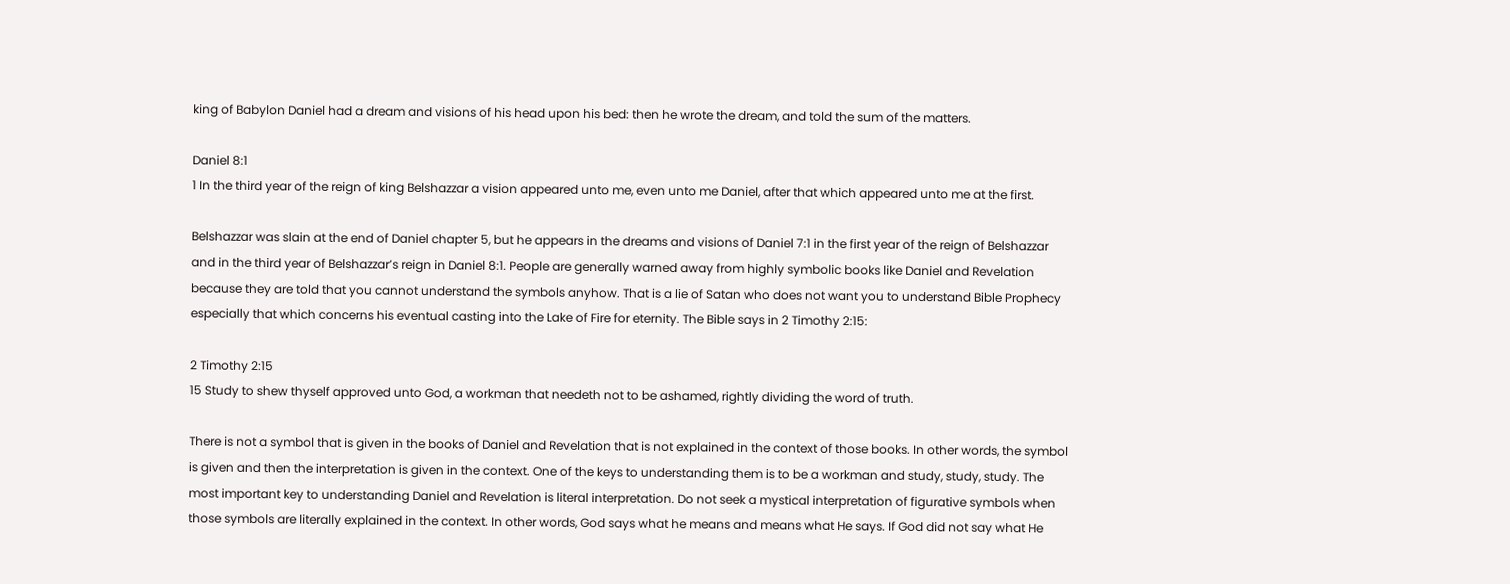king of Babylon Daniel had a dream and visions of his head upon his bed: then he wrote the dream, and told the sum of the matters.

Daniel 8:1
1 In the third year of the reign of king Belshazzar a vision appeared unto me, even unto me Daniel, after that which appeared unto me at the first.

Belshazzar was slain at the end of Daniel chapter 5, but he appears in the dreams and visions of Daniel 7:1 in the first year of the reign of Belshazzar and in the third year of Belshazzar’s reign in Daniel 8:1. People are generally warned away from highly symbolic books like Daniel and Revelation because they are told that you cannot understand the symbols anyhow. That is a lie of Satan who does not want you to understand Bible Prophecy especially that which concerns his eventual casting into the Lake of Fire for eternity. The Bible says in 2 Timothy 2:15:

2 Timothy 2:15
15 Study to shew thyself approved unto God, a workman that needeth not to be ashamed, rightly dividing the word of truth.

There is not a symbol that is given in the books of Daniel and Revelation that is not explained in the context of those books. In other words, the symbol is given and then the interpretation is given in the context. One of the keys to understanding them is to be a workman and study, study, study. The most important key to understanding Daniel and Revelation is literal interpretation. Do not seek a mystical interpretation of figurative symbols when those symbols are literally explained in the context. In other words, God says what he means and means what He says. If God did not say what He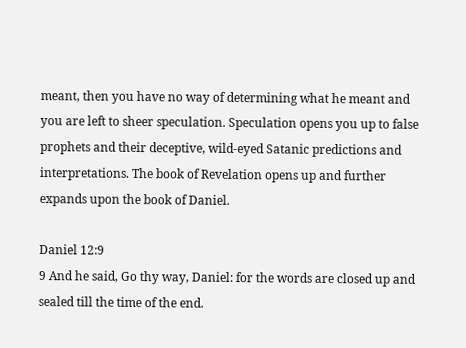meant, then you have no way of determining what he meant and you are left to sheer speculation. Speculation opens you up to false prophets and their deceptive, wild-eyed Satanic predictions and interpretations. The book of Revelation opens up and further expands upon the book of Daniel.

Daniel 12:9
9 And he said, Go thy way, Daniel: for the words are closed up and sealed till the time of the end.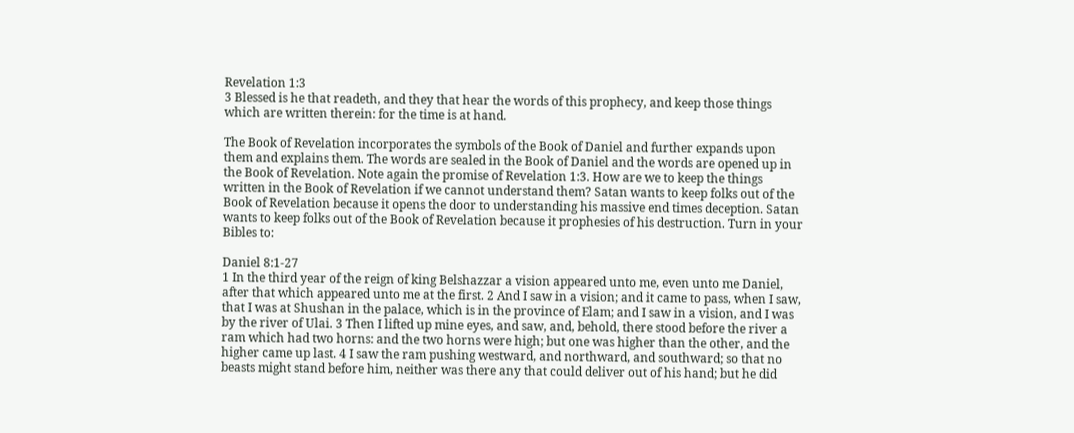Revelation 1:3
3 Blessed is he that readeth, and they that hear the words of this prophecy, and keep those things which are written therein: for the time is at hand.

The Book of Revelation incorporates the symbols of the Book of Daniel and further expands upon them and explains them. The words are sealed in the Book of Daniel and the words are opened up in the Book of Revelation. Note again the promise of Revelation 1:3. How are we to keep the things written in the Book of Revelation if we cannot understand them? Satan wants to keep folks out of the Book of Revelation because it opens the door to understanding his massive end times deception. Satan wants to keep folks out of the Book of Revelation because it prophesies of his destruction. Turn in your Bibles to:

Daniel 8:1-27
1 In the third year of the reign of king Belshazzar a vision appeared unto me, even unto me Daniel, after that which appeared unto me at the first. 2 And I saw in a vision; and it came to pass, when I saw, that I was at Shushan in the palace, which is in the province of Elam; and I saw in a vision, and I was by the river of Ulai. 3 Then I lifted up mine eyes, and saw, and, behold, there stood before the river a ram which had two horns: and the two horns were high; but one was higher than the other, and the higher came up last. 4 I saw the ram pushing westward, and northward, and southward; so that no beasts might stand before him, neither was there any that could deliver out of his hand; but he did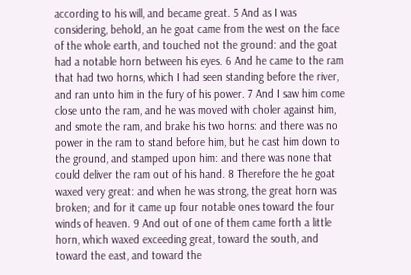according to his will, and became great. 5 And as I was considering, behold, an he goat came from the west on the face of the whole earth, and touched not the ground: and the goat had a notable horn between his eyes. 6 And he came to the ram that had two horns, which I had seen standing before the river, and ran unto him in the fury of his power. 7 And I saw him come close unto the ram, and he was moved with choler against him, and smote the ram, and brake his two horns: and there was no power in the ram to stand before him, but he cast him down to the ground, and stamped upon him: and there was none that could deliver the ram out of his hand. 8 Therefore the he goat waxed very great: and when he was strong, the great horn was broken; and for it came up four notable ones toward the four winds of heaven. 9 And out of one of them came forth a little horn, which waxed exceeding great, toward the south, and toward the east, and toward the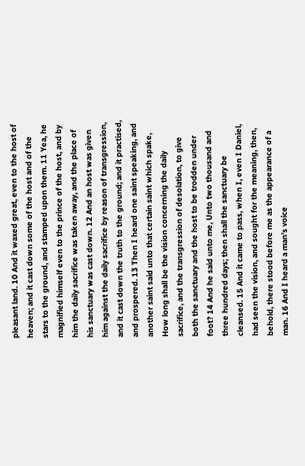pleasant land. 10 And it waxed great, even to the host of heaven; and it cast down some of the host and of the stars to the ground, and stamped upon them. 11 Yea, he magnified himself even to the prince of the host, and by him the daily sacrifice was taken away, and the place of his sanctuary was cast down. 12 And an host was given him against the daily sacrifice by reason of transgression, and it cast down the truth to the ground; and it practised, and prospered. 13 Then I heard one saint speaking, and another saint said unto that certain saint which spake, How long shall be the vision concerning the daily sacrifice, and the transgression of desolation, to give both the sanctuary and the host to be trodden under foot? 14 And he said unto me, Unto two thousand and three hundred days; then shall the sanctuary be cleansed. 15 And it came to pass, when I, even I Daniel, had seen the vision, and sought for the meaning, then, behold, there stood before me as the appearance of a man. 16 And I heard a man’s voice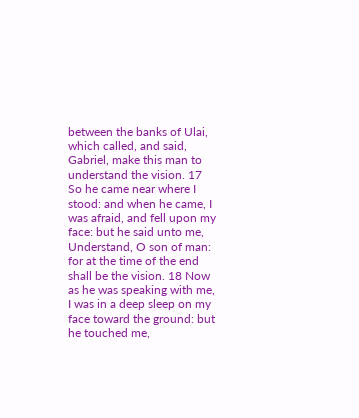between the banks of Ulai, which called, and said, Gabriel, make this man to understand the vision. 17 So he came near where I stood: and when he came, I was afraid, and fell upon my face: but he said unto me, Understand, O son of man: for at the time of the end shall be the vision. 18 Now as he was speaking with me, I was in a deep sleep on my face toward the ground: but he touched me,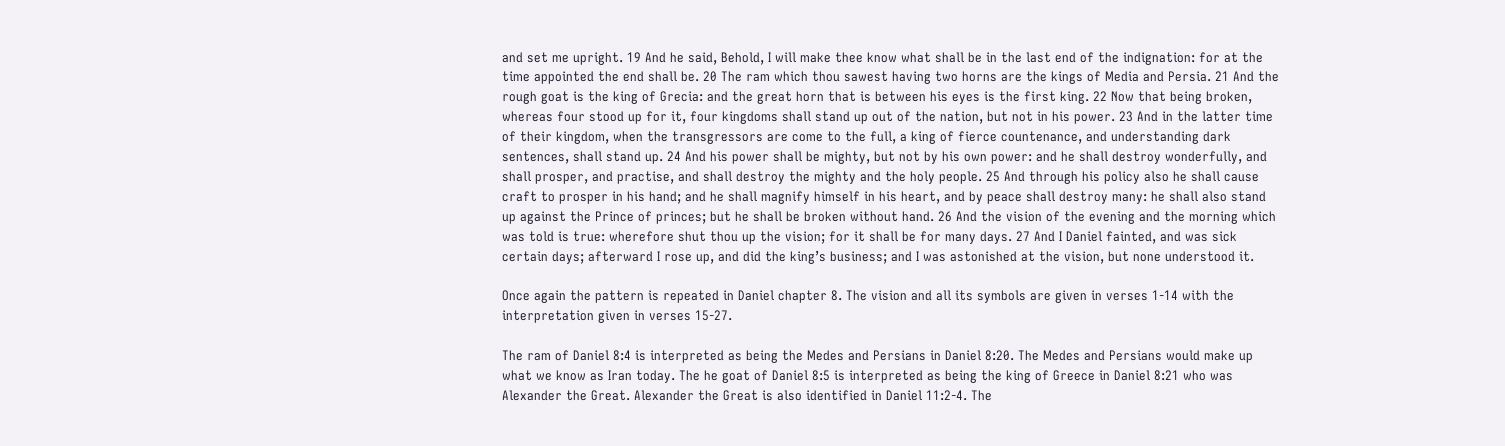and set me upright. 19 And he said, Behold, I will make thee know what shall be in the last end of the indignation: for at the time appointed the end shall be. 20 The ram which thou sawest having two horns are the kings of Media and Persia. 21 And the rough goat is the king of Grecia: and the great horn that is between his eyes is the first king. 22 Now that being broken, whereas four stood up for it, four kingdoms shall stand up out of the nation, but not in his power. 23 And in the latter time of their kingdom, when the transgressors are come to the full, a king of fierce countenance, and understanding dark sentences, shall stand up. 24 And his power shall be mighty, but not by his own power: and he shall destroy wonderfully, and shall prosper, and practise, and shall destroy the mighty and the holy people. 25 And through his policy also he shall cause craft to prosper in his hand; and he shall magnify himself in his heart, and by peace shall destroy many: he shall also stand up against the Prince of princes; but he shall be broken without hand. 26 And the vision of the evening and the morning which was told is true: wherefore shut thou up the vision; for it shall be for many days. 27 And I Daniel fainted, and was sick certain days; afterward I rose up, and did the king’s business; and I was astonished at the vision, but none understood it.

Once again the pattern is repeated in Daniel chapter 8. The vision and all its symbols are given in verses 1-14 with the interpretation given in verses 15-27.

The ram of Daniel 8:4 is interpreted as being the Medes and Persians in Daniel 8:20. The Medes and Persians would make up what we know as Iran today. The he goat of Daniel 8:5 is interpreted as being the king of Greece in Daniel 8:21 who was Alexander the Great. Alexander the Great is also identified in Daniel 11:2-4. The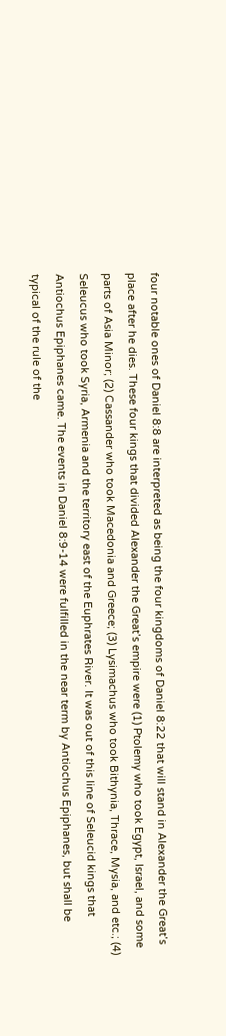four notable ones of Daniel 8:8 are interpreted as being the four kingdoms of Daniel 8:22 that will stand in Alexander the Great’s place after he dies. These four kings that divided Alexander the Great’s empire were (1) Ptolemy who took Egypt, Israel, and some parts of Asia Minor; (2) Cassander who took Macedonia and Greece; (3) Lysimachus who took Bithynia, Thrace, Mysia, and etc.; (4) Seleucus who took Syria, Armenia and the territory east of the Euphrates River. It was out of this line of Seleucid kings that Antiochus Epiphanes came. The events in Daniel 8:9-14 were fulfilled in the near term by Antiochus Epiphanes, but shall be typical of the rule of the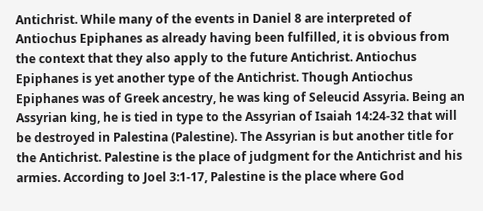Antichrist. While many of the events in Daniel 8 are interpreted of Antiochus Epiphanes as already having been fulfilled, it is obvious from the context that they also apply to the future Antichrist. Antiochus Epiphanes is yet another type of the Antichrist. Though Antiochus Epiphanes was of Greek ancestry, he was king of Seleucid Assyria. Being an Assyrian king, he is tied in type to the Assyrian of Isaiah 14:24-32 that will be destroyed in Palestina (Palestine). The Assyrian is but another title for the Antichrist. Palestine is the place of judgment for the Antichrist and his armies. According to Joel 3:1-17, Palestine is the place where God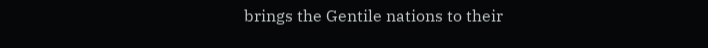brings the Gentile nations to their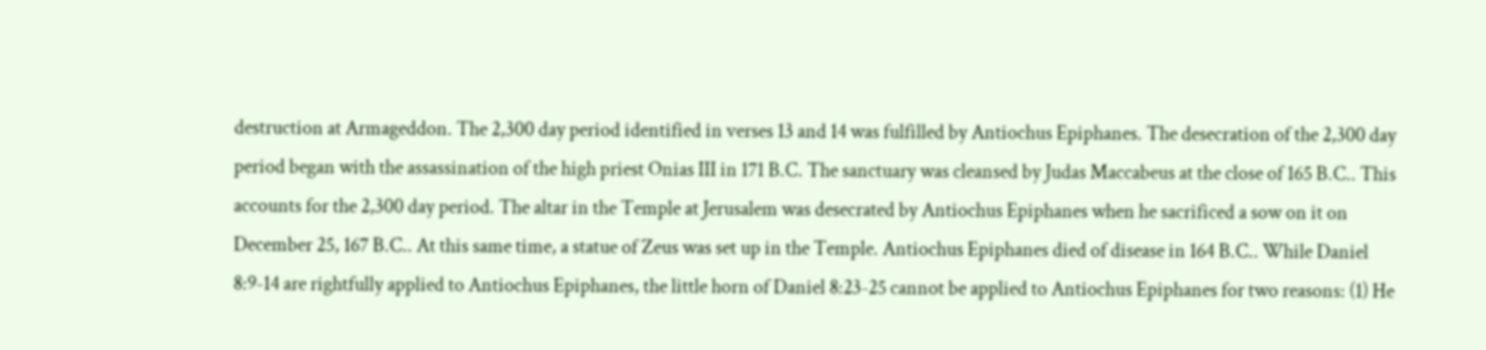destruction at Armageddon. The 2,300 day period identified in verses 13 and 14 was fulfilled by Antiochus Epiphanes. The desecration of the 2,300 day period began with the assassination of the high priest Onias III in 171 B.C. The sanctuary was cleansed by Judas Maccabeus at the close of 165 B.C.. This accounts for the 2,300 day period. The altar in the Temple at Jerusalem was desecrated by Antiochus Epiphanes when he sacrificed a sow on it on December 25, 167 B.C.. At this same time, a statue of Zeus was set up in the Temple. Antiochus Epiphanes died of disease in 164 B.C.. While Daniel 8:9-14 are rightfully applied to Antiochus Epiphanes, the little horn of Daniel 8:23-25 cannot be applied to Antiochus Epiphanes for two reasons: (1) He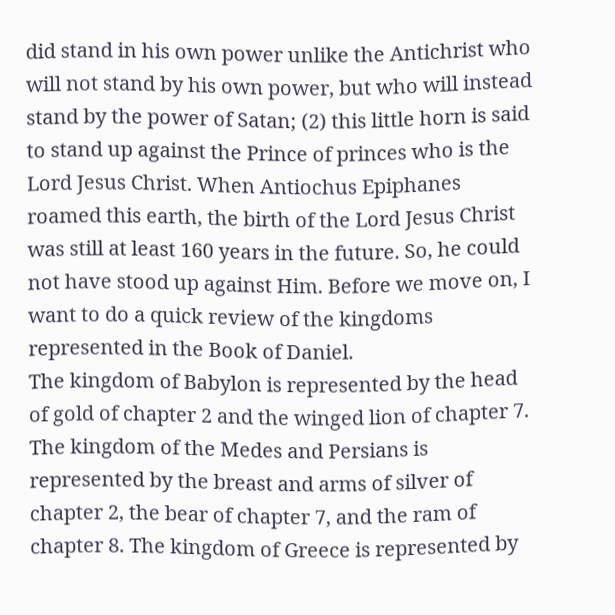did stand in his own power unlike the Antichrist who will not stand by his own power, but who will instead stand by the power of Satan; (2) this little horn is said to stand up against the Prince of princes who is the Lord Jesus Christ. When Antiochus Epiphanes roamed this earth, the birth of the Lord Jesus Christ was still at least 160 years in the future. So, he could not have stood up against Him. Before we move on, I want to do a quick review of the kingdoms represented in the Book of Daniel.
The kingdom of Babylon is represented by the head of gold of chapter 2 and the winged lion of chapter 7. The kingdom of the Medes and Persians is represented by the breast and arms of silver of chapter 2, the bear of chapter 7, and the ram of chapter 8. The kingdom of Greece is represented by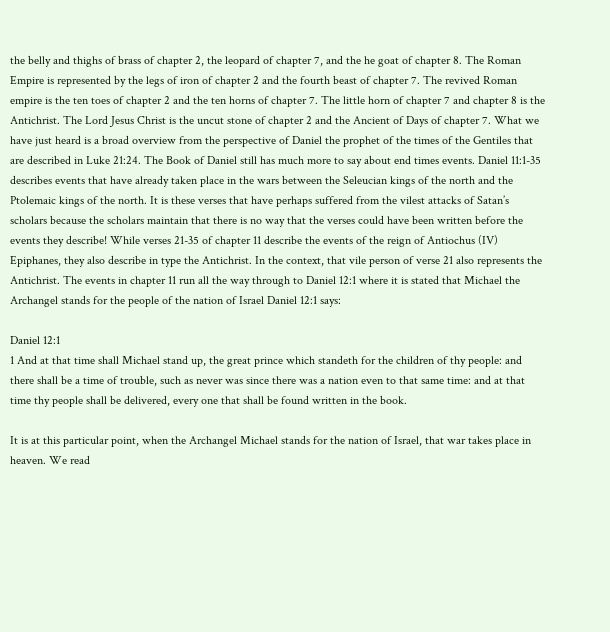the belly and thighs of brass of chapter 2, the leopard of chapter 7, and the he goat of chapter 8. The Roman Empire is represented by the legs of iron of chapter 2 and the fourth beast of chapter 7. The revived Roman empire is the ten toes of chapter 2 and the ten horns of chapter 7. The little horn of chapter 7 and chapter 8 is the Antichrist. The Lord Jesus Christ is the uncut stone of chapter 2 and the Ancient of Days of chapter 7. What we have just heard is a broad overview from the perspective of Daniel the prophet of the times of the Gentiles that are described in Luke 21:24. The Book of Daniel still has much more to say about end times events. Daniel 11:1-35 describes events that have already taken place in the wars between the Seleucian kings of the north and the Ptolemaic kings of the north. It is these verses that have perhaps suffered from the vilest attacks of Satan’s scholars because the scholars maintain that there is no way that the verses could have been written before the events they describe! While verses 21-35 of chapter 11 describe the events of the reign of Antiochus (IV) Epiphanes, they also describe in type the Antichrist. In the context, that vile person of verse 21 also represents the Antichrist. The events in chapter 11 run all the way through to Daniel 12:1 where it is stated that Michael the Archangel stands for the people of the nation of Israel Daniel 12:1 says:

Daniel 12:1
1 And at that time shall Michael stand up, the great prince which standeth for the children of thy people: and there shall be a time of trouble, such as never was since there was a nation even to that same time: and at that time thy people shall be delivered, every one that shall be found written in the book.

It is at this particular point, when the Archangel Michael stands for the nation of Israel, that war takes place in heaven. We read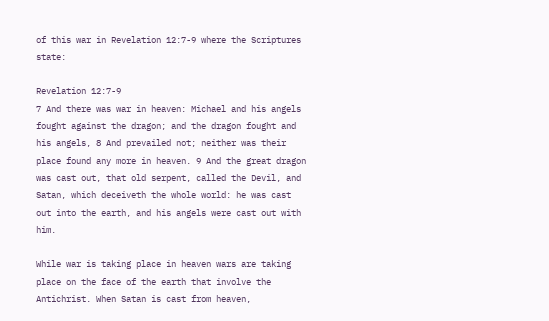of this war in Revelation 12:7-9 where the Scriptures state:

Revelation 12:7-9
7 And there was war in heaven: Michael and his angels fought against the dragon; and the dragon fought and his angels, 8 And prevailed not; neither was their place found any more in heaven. 9 And the great dragon was cast out, that old serpent, called the Devil, and Satan, which deceiveth the whole world: he was cast out into the earth, and his angels were cast out with him.

While war is taking place in heaven wars are taking place on the face of the earth that involve the Antichrist. When Satan is cast from heaven,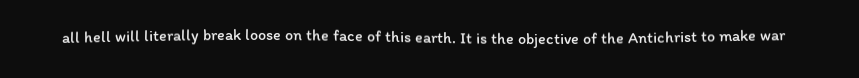all hell will literally break loose on the face of this earth. It is the objective of the Antichrist to make war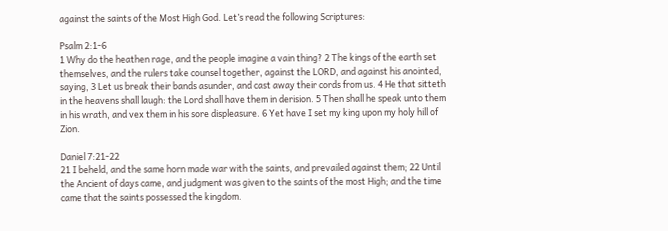against the saints of the Most High God. Let’s read the following Scriptures:

Psalm 2:1-6
1 Why do the heathen rage, and the people imagine a vain thing? 2 The kings of the earth set themselves, and the rulers take counsel together, against the LORD, and against his anointed, saying, 3 Let us break their bands asunder, and cast away their cords from us. 4 He that sitteth in the heavens shall laugh: the Lord shall have them in derision. 5 Then shall he speak unto them in his wrath, and vex them in his sore displeasure. 6 Yet have I set my king upon my holy hill of Zion.

Daniel 7:21-22
21 I beheld, and the same horn made war with the saints, and prevailed against them; 22 Until the Ancient of days came, and judgment was given to the saints of the most High; and the time came that the saints possessed the kingdom.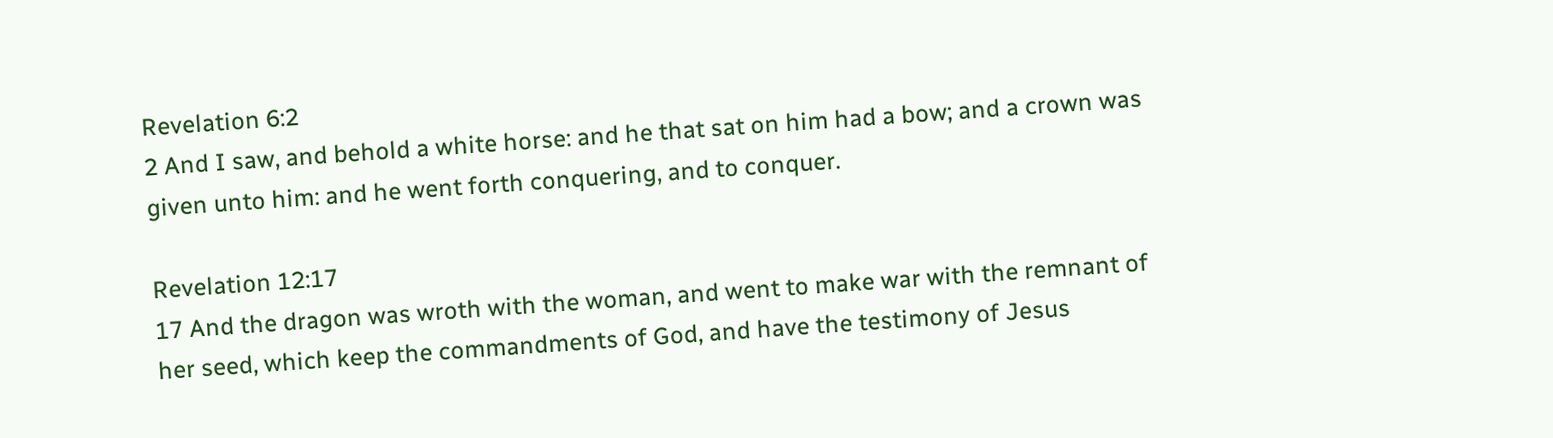Revelation 6:2
2 And I saw, and behold a white horse: and he that sat on him had a bow; and a crown was given unto him: and he went forth conquering, and to conquer.

Revelation 12:17
17 And the dragon was wroth with the woman, and went to make war with the remnant of her seed, which keep the commandments of God, and have the testimony of Jesus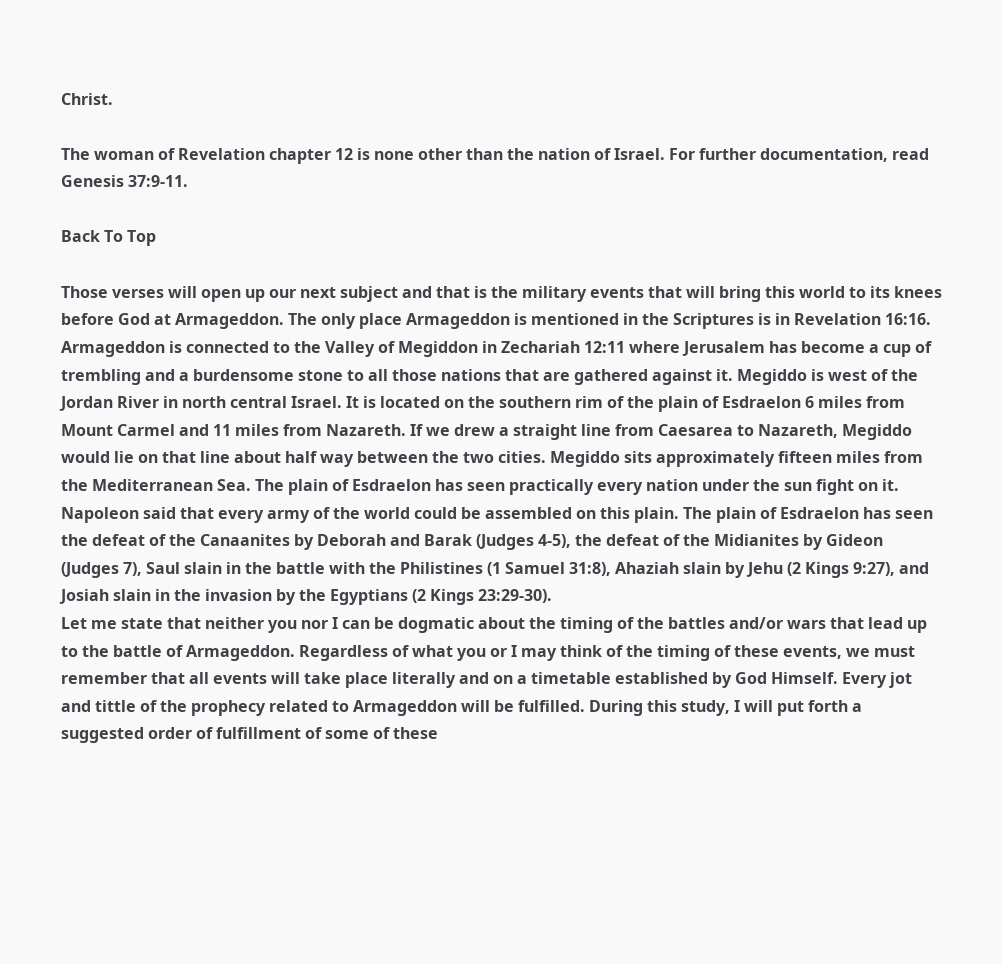Christ.

The woman of Revelation chapter 12 is none other than the nation of Israel. For further documentation, read Genesis 37:9-11.

Back To Top

Those verses will open up our next subject and that is the military events that will bring this world to its knees before God at Armageddon. The only place Armageddon is mentioned in the Scriptures is in Revelation 16:16. Armageddon is connected to the Valley of Megiddon in Zechariah 12:11 where Jerusalem has become a cup of trembling and a burdensome stone to all those nations that are gathered against it. Megiddo is west of the Jordan River in north central Israel. It is located on the southern rim of the plain of Esdraelon 6 miles from Mount Carmel and 11 miles from Nazareth. If we drew a straight line from Caesarea to Nazareth, Megiddo would lie on that line about half way between the two cities. Megiddo sits approximately fifteen miles from the Mediterranean Sea. The plain of Esdraelon has seen practically every nation under the sun fight on it. Napoleon said that every army of the world could be assembled on this plain. The plain of Esdraelon has seen the defeat of the Canaanites by Deborah and Barak (Judges 4-5), the defeat of the Midianites by Gideon (Judges 7), Saul slain in the battle with the Philistines (1 Samuel 31:8), Ahaziah slain by Jehu (2 Kings 9:27), and Josiah slain in the invasion by the Egyptians (2 Kings 23:29-30).
Let me state that neither you nor I can be dogmatic about the timing of the battles and/or wars that lead up to the battle of Armageddon. Regardless of what you or I may think of the timing of these events, we must remember that all events will take place literally and on a timetable established by God Himself. Every jot and tittle of the prophecy related to Armageddon will be fulfilled. During this study, I will put forth a suggested order of fulfillment of some of these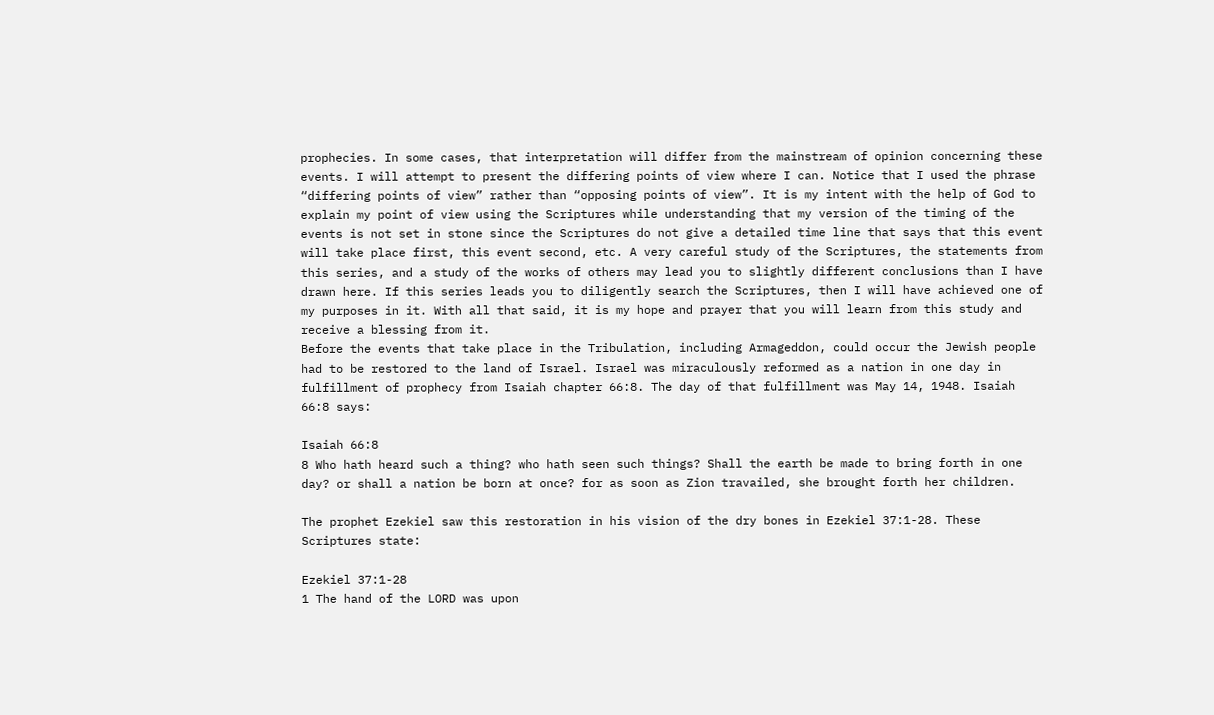prophecies. In some cases, that interpretation will differ from the mainstream of opinion concerning these events. I will attempt to present the differing points of view where I can. Notice that I used the phrase “differing points of view” rather than “opposing points of view”. It is my intent with the help of God to explain my point of view using the Scriptures while understanding that my version of the timing of the events is not set in stone since the Scriptures do not give a detailed time line that says that this event will take place first, this event second, etc. A very careful study of the Scriptures, the statements from this series, and a study of the works of others may lead you to slightly different conclusions than I have drawn here. If this series leads you to diligently search the Scriptures, then I will have achieved one of my purposes in it. With all that said, it is my hope and prayer that you will learn from this study and receive a blessing from it.
Before the events that take place in the Tribulation, including Armageddon, could occur the Jewish people had to be restored to the land of Israel. Israel was miraculously reformed as a nation in one day in fulfillment of prophecy from Isaiah chapter 66:8. The day of that fulfillment was May 14, 1948. Isaiah 66:8 says:

Isaiah 66:8
8 Who hath heard such a thing? who hath seen such things? Shall the earth be made to bring forth in one day? or shall a nation be born at once? for as soon as Zion travailed, she brought forth her children.

The prophet Ezekiel saw this restoration in his vision of the dry bones in Ezekiel 37:1-28. These Scriptures state:

Ezekiel 37:1-28
1 The hand of the LORD was upon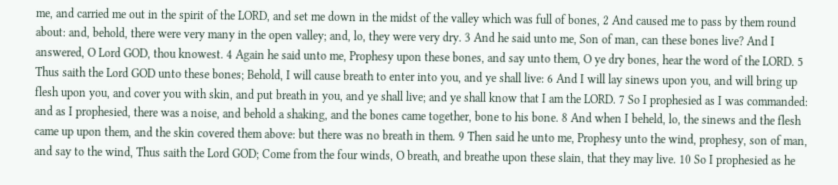me, and carried me out in the spirit of the LORD, and set me down in the midst of the valley which was full of bones, 2 And caused me to pass by them round about: and, behold, there were very many in the open valley; and, lo, they were very dry. 3 And he said unto me, Son of man, can these bones live? And I answered, O Lord GOD, thou knowest. 4 Again he said unto me, Prophesy upon these bones, and say unto them, O ye dry bones, hear the word of the LORD. 5 Thus saith the Lord GOD unto these bones; Behold, I will cause breath to enter into you, and ye shall live: 6 And I will lay sinews upon you, and will bring up flesh upon you, and cover you with skin, and put breath in you, and ye shall live; and ye shall know that I am the LORD. 7 So I prophesied as I was commanded: and as I prophesied, there was a noise, and behold a shaking, and the bones came together, bone to his bone. 8 And when I beheld, lo, the sinews and the flesh came up upon them, and the skin covered them above: but there was no breath in them. 9 Then said he unto me, Prophesy unto the wind, prophesy, son of man, and say to the wind, Thus saith the Lord GOD; Come from the four winds, O breath, and breathe upon these slain, that they may live. 10 So I prophesied as he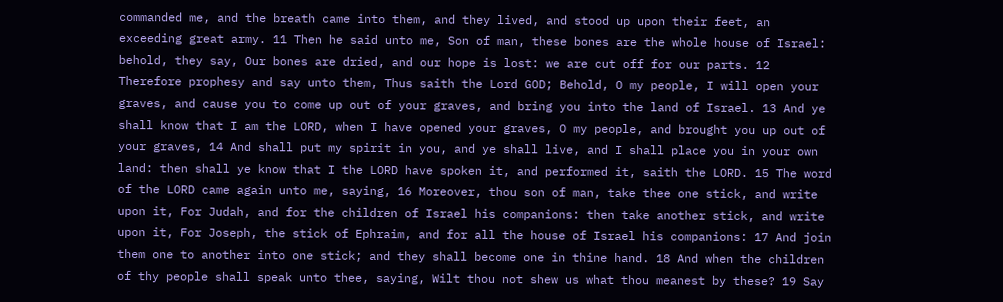commanded me, and the breath came into them, and they lived, and stood up upon their feet, an exceeding great army. 11 Then he said unto me, Son of man, these bones are the whole house of Israel: behold, they say, Our bones are dried, and our hope is lost: we are cut off for our parts. 12 Therefore prophesy and say unto them, Thus saith the Lord GOD; Behold, O my people, I will open your graves, and cause you to come up out of your graves, and bring you into the land of Israel. 13 And ye shall know that I am the LORD, when I have opened your graves, O my people, and brought you up out of your graves, 14 And shall put my spirit in you, and ye shall live, and I shall place you in your own land: then shall ye know that I the LORD have spoken it, and performed it, saith the LORD. 15 The word of the LORD came again unto me, saying, 16 Moreover, thou son of man, take thee one stick, and write upon it, For Judah, and for the children of Israel his companions: then take another stick, and write upon it, For Joseph, the stick of Ephraim, and for all the house of Israel his companions: 17 And join them one to another into one stick; and they shall become one in thine hand. 18 And when the children of thy people shall speak unto thee, saying, Wilt thou not shew us what thou meanest by these? 19 Say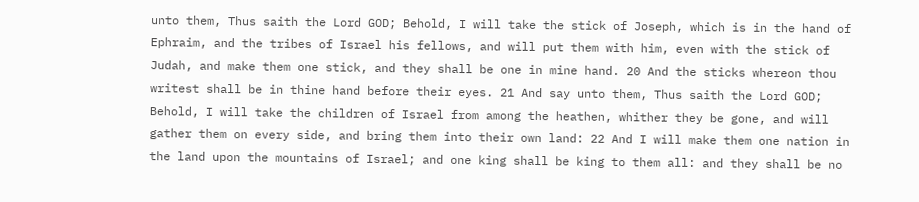unto them, Thus saith the Lord GOD; Behold, I will take the stick of Joseph, which is in the hand of Ephraim, and the tribes of Israel his fellows, and will put them with him, even with the stick of Judah, and make them one stick, and they shall be one in mine hand. 20 And the sticks whereon thou writest shall be in thine hand before their eyes. 21 And say unto them, Thus saith the Lord GOD; Behold, I will take the children of Israel from among the heathen, whither they be gone, and will gather them on every side, and bring them into their own land: 22 And I will make them one nation in the land upon the mountains of Israel; and one king shall be king to them all: and they shall be no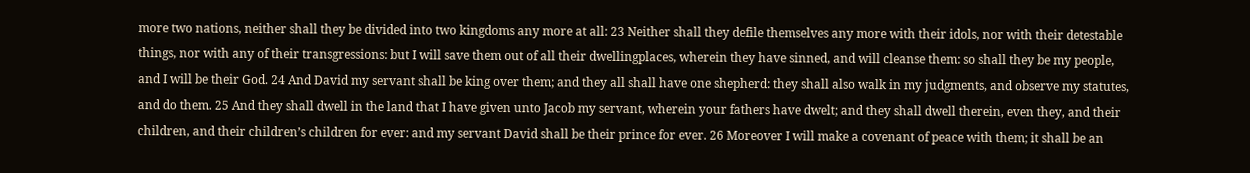more two nations, neither shall they be divided into two kingdoms any more at all: 23 Neither shall they defile themselves any more with their idols, nor with their detestable things, nor with any of their transgressions: but I will save them out of all their dwellingplaces, wherein they have sinned, and will cleanse them: so shall they be my people, and I will be their God. 24 And David my servant shall be king over them; and they all shall have one shepherd: they shall also walk in my judgments, and observe my statutes, and do them. 25 And they shall dwell in the land that I have given unto Jacob my servant, wherein your fathers have dwelt; and they shall dwell therein, even they, and their children, and their children’s children for ever: and my servant David shall be their prince for ever. 26 Moreover I will make a covenant of peace with them; it shall be an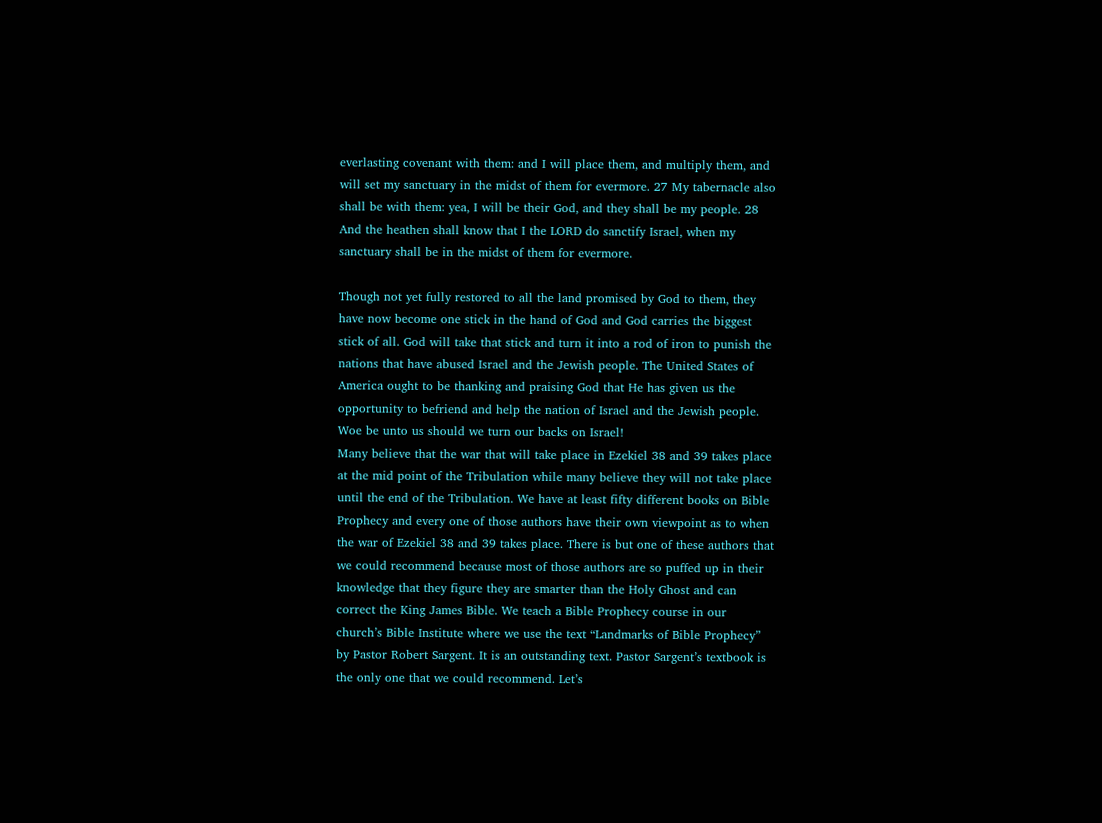everlasting covenant with them: and I will place them, and multiply them, and will set my sanctuary in the midst of them for evermore. 27 My tabernacle also shall be with them: yea, I will be their God, and they shall be my people. 28 And the heathen shall know that I the LORD do sanctify Israel, when my sanctuary shall be in the midst of them for evermore.

Though not yet fully restored to all the land promised by God to them, they have now become one stick in the hand of God and God carries the biggest stick of all. God will take that stick and turn it into a rod of iron to punish the nations that have abused Israel and the Jewish people. The United States of America ought to be thanking and praising God that He has given us the opportunity to befriend and help the nation of Israel and the Jewish people. Woe be unto us should we turn our backs on Israel!
Many believe that the war that will take place in Ezekiel 38 and 39 takes place at the mid point of the Tribulation while many believe they will not take place until the end of the Tribulation. We have at least fifty different books on Bible Prophecy and every one of those authors have their own viewpoint as to when the war of Ezekiel 38 and 39 takes place. There is but one of these authors that we could recommend because most of those authors are so puffed up in their knowledge that they figure they are smarter than the Holy Ghost and can correct the King James Bible. We teach a Bible Prophecy course in our church’s Bible Institute where we use the text “Landmarks of Bible Prophecy” by Pastor Robert Sargent. It is an outstanding text. Pastor Sargent’s textbook is the only one that we could recommend. Let’s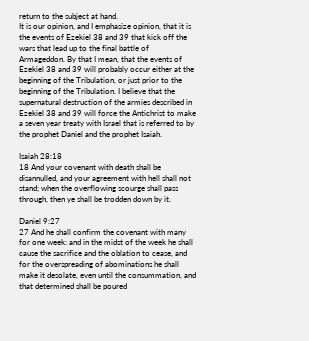return to the subject at hand.
It is our opinion, and I emphasize opinion, that it is the events of Ezekiel 38 and 39 that kick off the wars that lead up to the final battle of Armageddon. By that I mean, that the events of Ezekiel 38 and 39 will probably occur either at the beginning of the Tribulation, or just prior to the beginning of the Tribulation. I believe that the supernatural destruction of the armies described in Ezekiel 38 and 39 will force the Antichrist to make a seven year treaty with Israel that is referred to by the prophet Daniel and the prophet Isaiah.

Isaiah 28:18
18 And your covenant with death shall be disannulled, and your agreement with hell shall not stand; when the overflowing scourge shall pass through, then ye shall be trodden down by it.

Daniel 9:27
27 And he shall confirm the covenant with many for one week: and in the midst of the week he shall cause the sacrifice and the oblation to cease, and for the overspreading of abominations he shall make it desolate, even until the consummation, and that determined shall be poured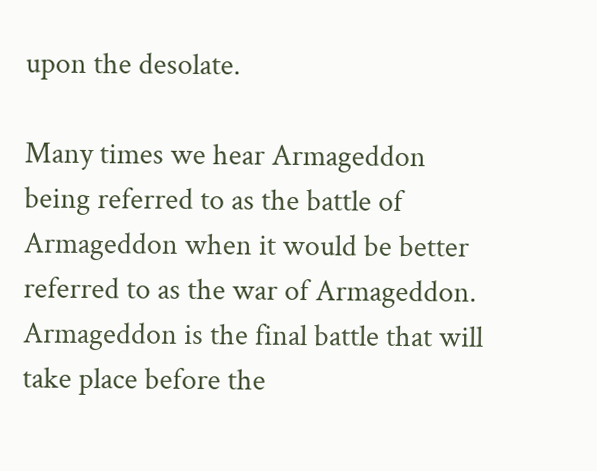upon the desolate.

Many times we hear Armageddon being referred to as the battle of Armageddon when it would be better referred to as the war of Armageddon. Armageddon is the final battle that will take place before the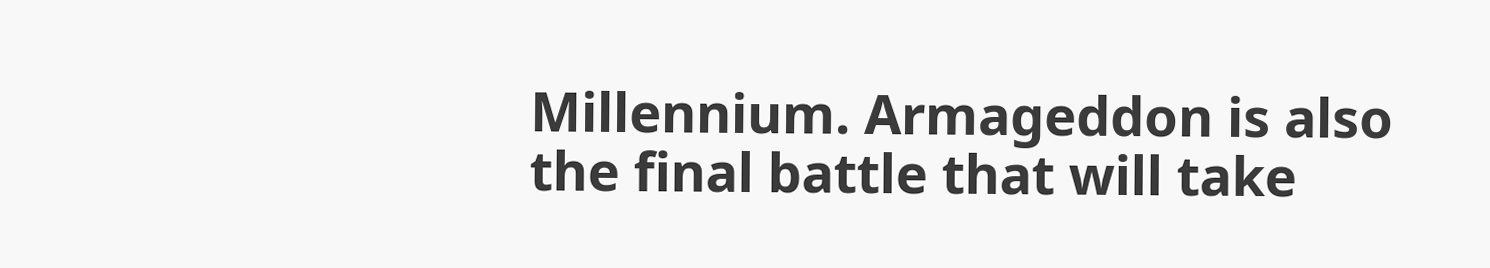Millennium. Armageddon is also the final battle that will take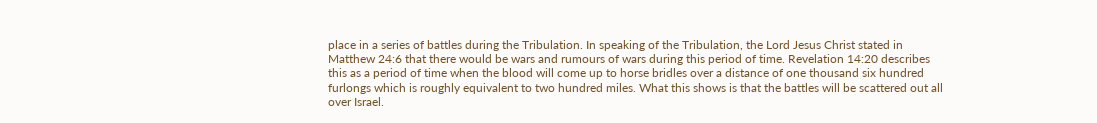place in a series of battles during the Tribulation. In speaking of the Tribulation, the Lord Jesus Christ stated in Matthew 24:6 that there would be wars and rumours of wars during this period of time. Revelation 14:20 describes this as a period of time when the blood will come up to horse bridles over a distance of one thousand six hundred furlongs which is roughly equivalent to two hundred miles. What this shows is that the battles will be scattered out all over Israel.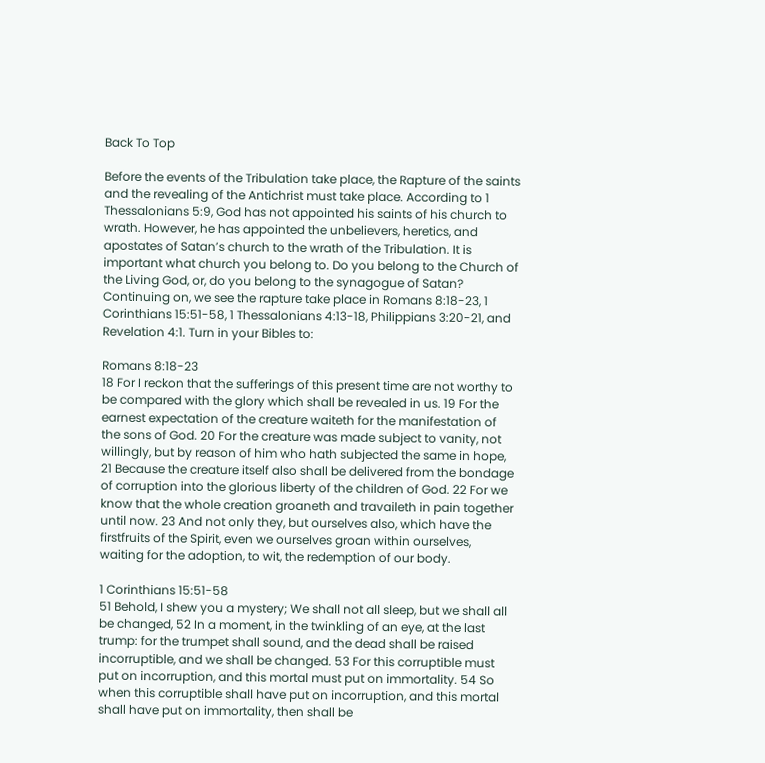Back To Top

Before the events of the Tribulation take place, the Rapture of the saints and the revealing of the Antichrist must take place. According to 1 Thessalonians 5:9, God has not appointed his saints of his church to wrath. However, he has appointed the unbelievers, heretics, and apostates of Satan’s church to the wrath of the Tribulation. It is important what church you belong to. Do you belong to the Church of the Living God, or, do you belong to the synagogue of Satan? Continuing on, we see the rapture take place in Romans 8:18-23, 1 Corinthians 15:51-58, 1 Thessalonians 4:13-18, Philippians 3:20-21, and Revelation 4:1. Turn in your Bibles to:

Romans 8:18-23
18 For I reckon that the sufferings of this present time are not worthy to be compared with the glory which shall be revealed in us. 19 For the earnest expectation of the creature waiteth for the manifestation of the sons of God. 20 For the creature was made subject to vanity, not willingly, but by reason of him who hath subjected the same in hope, 21 Because the creature itself also shall be delivered from the bondage of corruption into the glorious liberty of the children of God. 22 For we know that the whole creation groaneth and travaileth in pain together until now. 23 And not only they, but ourselves also, which have the firstfruits of the Spirit, even we ourselves groan within ourselves, waiting for the adoption, to wit, the redemption of our body.

1 Corinthians 15:51-58
51 Behold, I shew you a mystery; We shall not all sleep, but we shall all be changed, 52 In a moment, in the twinkling of an eye, at the last trump: for the trumpet shall sound, and the dead shall be raised incorruptible, and we shall be changed. 53 For this corruptible must put on incorruption, and this mortal must put on immortality. 54 So when this corruptible shall have put on incorruption, and this mortal shall have put on immortality, then shall be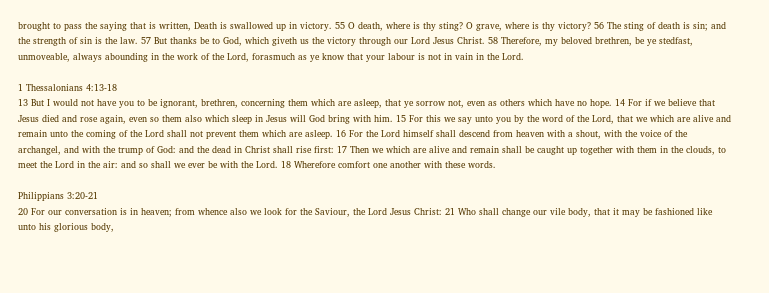brought to pass the saying that is written, Death is swallowed up in victory. 55 O death, where is thy sting? O grave, where is thy victory? 56 The sting of death is sin; and the strength of sin is the law. 57 But thanks be to God, which giveth us the victory through our Lord Jesus Christ. 58 Therefore, my beloved brethren, be ye stedfast, unmoveable, always abounding in the work of the Lord, forasmuch as ye know that your labour is not in vain in the Lord.

1 Thessalonians 4:13-18
13 But I would not have you to be ignorant, brethren, concerning them which are asleep, that ye sorrow not, even as others which have no hope. 14 For if we believe that Jesus died and rose again, even so them also which sleep in Jesus will God bring with him. 15 For this we say unto you by the word of the Lord, that we which are alive and remain unto the coming of the Lord shall not prevent them which are asleep. 16 For the Lord himself shall descend from heaven with a shout, with the voice of the archangel, and with the trump of God: and the dead in Christ shall rise first: 17 Then we which are alive and remain shall be caught up together with them in the clouds, to meet the Lord in the air: and so shall we ever be with the Lord. 18 Wherefore comfort one another with these words.

Philippians 3:20-21
20 For our conversation is in heaven; from whence also we look for the Saviour, the Lord Jesus Christ: 21 Who shall change our vile body, that it may be fashioned like unto his glorious body,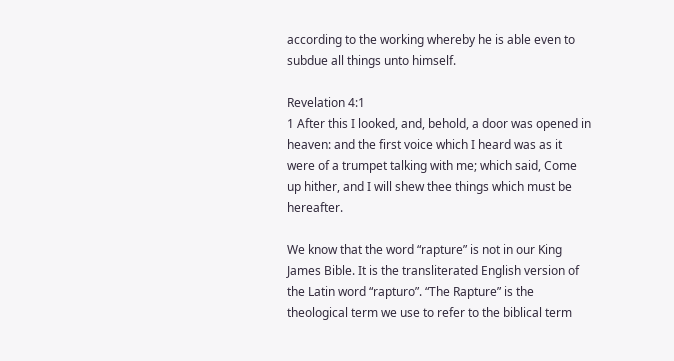according to the working whereby he is able even to subdue all things unto himself.

Revelation 4:1
1 After this I looked, and, behold, a door was opened in heaven: and the first voice which I heard was as it were of a trumpet talking with me; which said, Come up hither, and I will shew thee things which must be hereafter.

We know that the word “rapture” is not in our King James Bible. It is the transliterated English version of the Latin word “rapturo”. “The Rapture” is the theological term we use to refer to the biblical term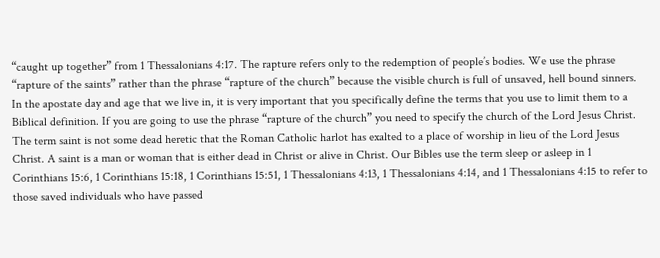“caught up together” from 1 Thessalonians 4:17. The rapture refers only to the redemption of people’s bodies. We use the phrase “rapture of the saints” rather than the phrase “rapture of the church” because the visible church is full of unsaved, hell bound sinners. In the apostate day and age that we live in, it is very important that you specifically define the terms that you use to limit them to a Biblical definition. If you are going to use the phrase “rapture of the church” you need to specify the church of the Lord Jesus Christ. The term saint is not some dead heretic that the Roman Catholic harlot has exalted to a place of worship in lieu of the Lord Jesus Christ. A saint is a man or woman that is either dead in Christ or alive in Christ. Our Bibles use the term sleep or asleep in 1 Corinthians 15:6, 1 Corinthians 15:18, 1 Corinthians 15:51, 1 Thessalonians 4:13, 1 Thessalonians 4:14, and 1 Thessalonians 4:15 to refer to those saved individuals who have passed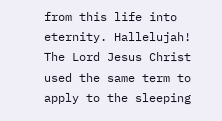from this life into eternity. Hallelujah! The Lord Jesus Christ used the same term to apply to the sleeping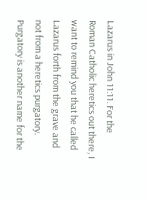Lazarus in John 11:11. For the Roman Catholic heretics out there, I want to remind you that he called Lazarus forth from the grave and not from a heretics purgatory. Purgatory is another name for the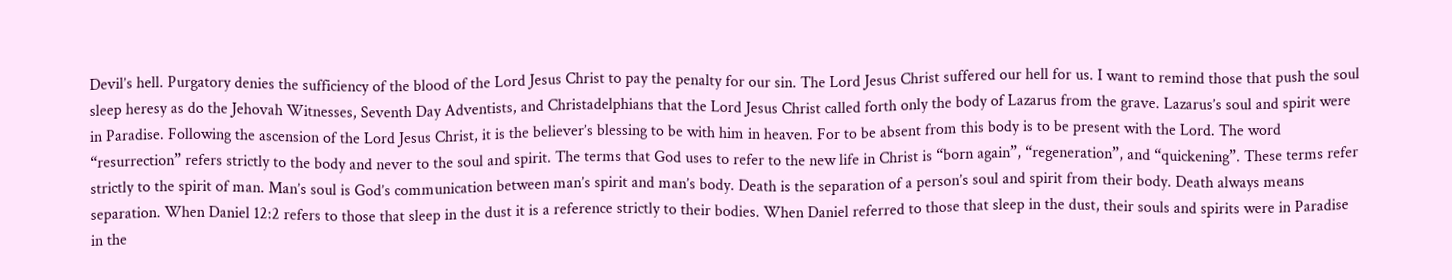Devil’s hell. Purgatory denies the sufficiency of the blood of the Lord Jesus Christ to pay the penalty for our sin. The Lord Jesus Christ suffered our hell for us. I want to remind those that push the soul sleep heresy as do the Jehovah Witnesses, Seventh Day Adventists, and Christadelphians that the Lord Jesus Christ called forth only the body of Lazarus from the grave. Lazarus’s soul and spirit were in Paradise. Following the ascension of the Lord Jesus Christ, it is the believer’s blessing to be with him in heaven. For to be absent from this body is to be present with the Lord. The word “resurrection” refers strictly to the body and never to the soul and spirit. The terms that God uses to refer to the new life in Christ is “born again”, “regeneration”, and “quickening”. These terms refer strictly to the spirit of man. Man’s soul is God’s communication between man’s spirit and man’s body. Death is the separation of a person’s soul and spirit from their body. Death always means separation. When Daniel 12:2 refers to those that sleep in the dust it is a reference strictly to their bodies. When Daniel referred to those that sleep in the dust, their souls and spirits were in Paradise in the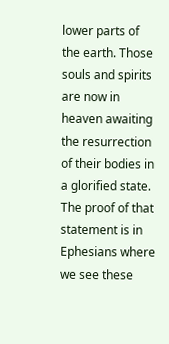lower parts of the earth. Those souls and spirits are now in heaven awaiting the resurrection of their bodies in a glorified state. The proof of that statement is in Ephesians where we see these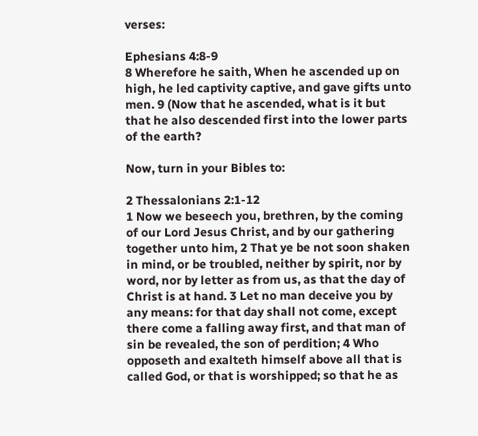verses:

Ephesians 4:8-9
8 Wherefore he saith, When he ascended up on high, he led captivity captive, and gave gifts unto men. 9 (Now that he ascended, what is it but that he also descended first into the lower parts of the earth?

Now, turn in your Bibles to:

2 Thessalonians 2:1-12
1 Now we beseech you, brethren, by the coming of our Lord Jesus Christ, and by our gathering together unto him, 2 That ye be not soon shaken in mind, or be troubled, neither by spirit, nor by word, nor by letter as from us, as that the day of Christ is at hand. 3 Let no man deceive you by any means: for that day shall not come, except there come a falling away first, and that man of sin be revealed, the son of perdition; 4 Who opposeth and exalteth himself above all that is called God, or that is worshipped; so that he as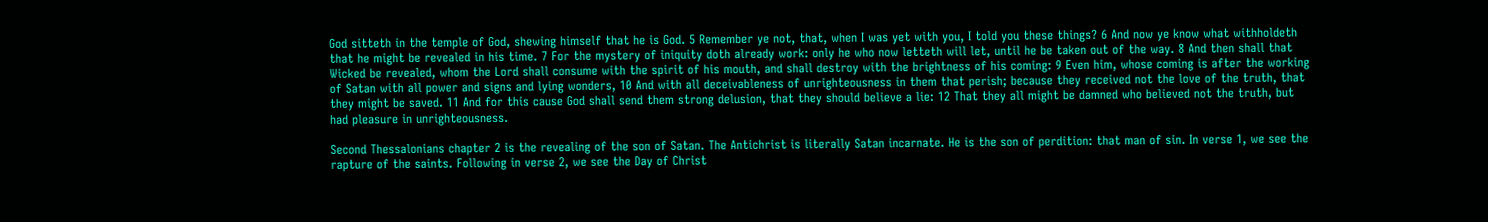God sitteth in the temple of God, shewing himself that he is God. 5 Remember ye not, that, when I was yet with you, I told you these things? 6 And now ye know what withholdeth that he might be revealed in his time. 7 For the mystery of iniquity doth already work: only he who now letteth will let, until he be taken out of the way. 8 And then shall that Wicked be revealed, whom the Lord shall consume with the spirit of his mouth, and shall destroy with the brightness of his coming: 9 Even him, whose coming is after the working of Satan with all power and signs and lying wonders, 10 And with all deceivableness of unrighteousness in them that perish; because they received not the love of the truth, that they might be saved. 11 And for this cause God shall send them strong delusion, that they should believe a lie: 12 That they all might be damned who believed not the truth, but had pleasure in unrighteousness.

Second Thessalonians chapter 2 is the revealing of the son of Satan. The Antichrist is literally Satan incarnate. He is the son of perdition: that man of sin. In verse 1, we see the rapture of the saints. Following in verse 2, we see the Day of Christ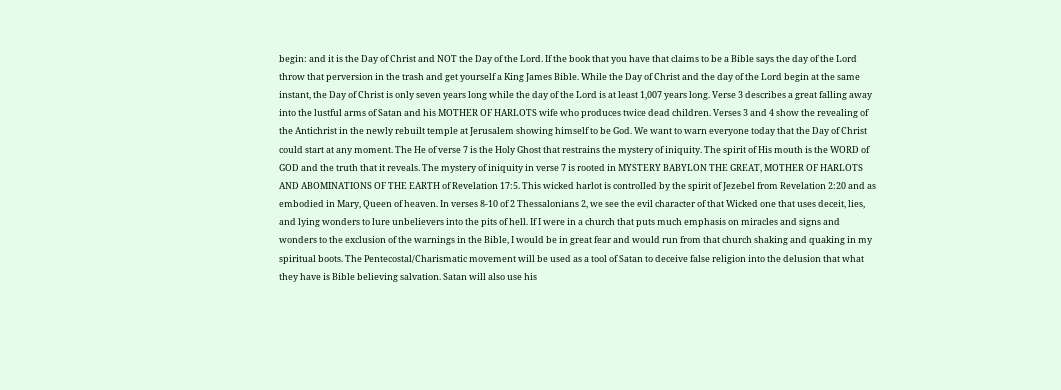begin: and it is the Day of Christ and NOT the Day of the Lord. If the book that you have that claims to be a Bible says the day of the Lord throw that perversion in the trash and get yourself a King James Bible. While the Day of Christ and the day of the Lord begin at the same instant, the Day of Christ is only seven years long while the day of the Lord is at least 1,007 years long. Verse 3 describes a great falling away into the lustful arms of Satan and his MOTHER OF HARLOTS wife who produces twice dead children. Verses 3 and 4 show the revealing of the Antichrist in the newly rebuilt temple at Jerusalem showing himself to be God. We want to warn everyone today that the Day of Christ could start at any moment. The He of verse 7 is the Holy Ghost that restrains the mystery of iniquity. The spirit of His mouth is the WORD of GOD and the truth that it reveals. The mystery of iniquity in verse 7 is rooted in MYSTERY BABYLON THE GREAT, MOTHER OF HARLOTS AND ABOMINATIONS OF THE EARTH of Revelation 17:5. This wicked harlot is controlled by the spirit of Jezebel from Revelation 2:20 and as embodied in Mary, Queen of heaven. In verses 8-10 of 2 Thessalonians 2, we see the evil character of that Wicked one that uses deceit, lies, and lying wonders to lure unbelievers into the pits of hell. If I were in a church that puts much emphasis on miracles and signs and wonders to the exclusion of the warnings in the Bible, I would be in great fear and would run from that church shaking and quaking in my spiritual boots. The Pentecostal/Charismatic movement will be used as a tool of Satan to deceive false religion into the delusion that what they have is Bible believing salvation. Satan will also use his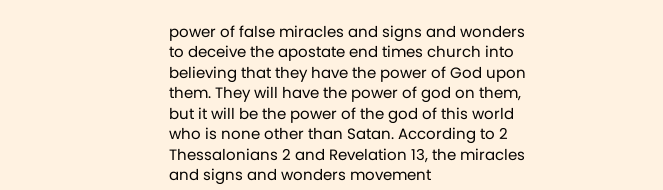power of false miracles and signs and wonders to deceive the apostate end times church into believing that they have the power of God upon them. They will have the power of god on them, but it will be the power of the god of this world who is none other than Satan. According to 2 Thessalonians 2 and Revelation 13, the miracles and signs and wonders movement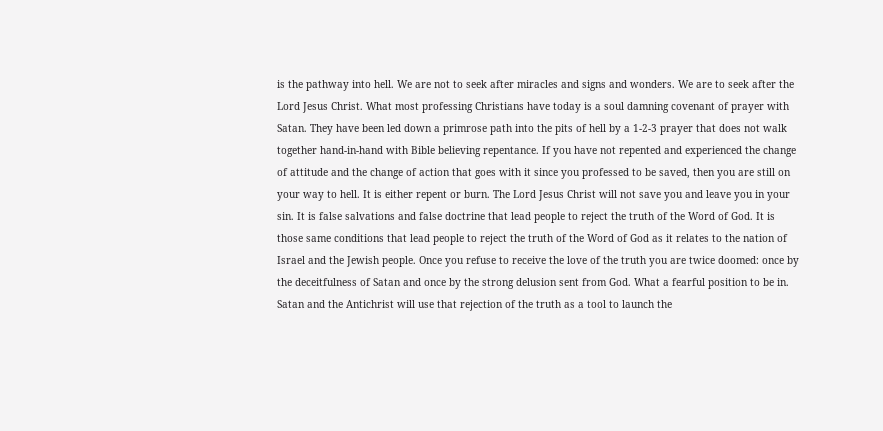is the pathway into hell. We are not to seek after miracles and signs and wonders. We are to seek after the Lord Jesus Christ. What most professing Christians have today is a soul damning covenant of prayer with Satan. They have been led down a primrose path into the pits of hell by a 1-2-3 prayer that does not walk together hand-in-hand with Bible believing repentance. If you have not repented and experienced the change of attitude and the change of action that goes with it since you professed to be saved, then you are still on your way to hell. It is either repent or burn. The Lord Jesus Christ will not save you and leave you in your sin. It is false salvations and false doctrine that lead people to reject the truth of the Word of God. It is those same conditions that lead people to reject the truth of the Word of God as it relates to the nation of Israel and the Jewish people. Once you refuse to receive the love of the truth you are twice doomed: once by the deceitfulness of Satan and once by the strong delusion sent from God. What a fearful position to be in. Satan and the Antichrist will use that rejection of the truth as a tool to launch the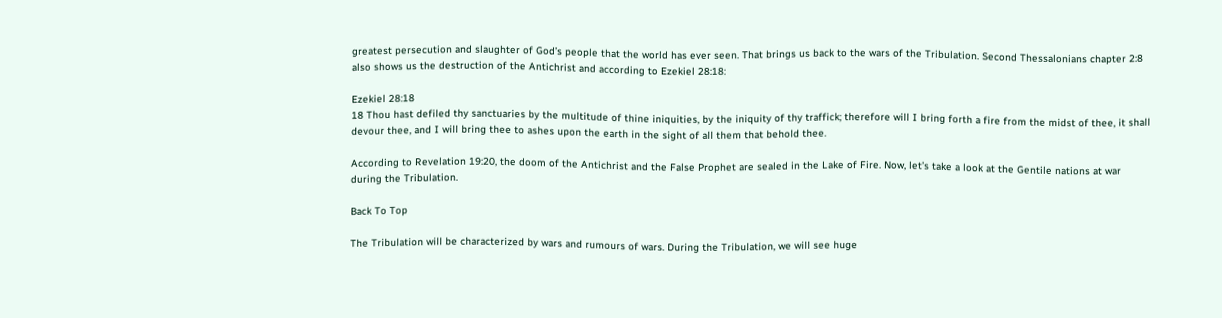greatest persecution and slaughter of God’s people that the world has ever seen. That brings us back to the wars of the Tribulation. Second Thessalonians chapter 2:8 also shows us the destruction of the Antichrist and according to Ezekiel 28:18:

Ezekiel 28:18
18 Thou hast defiled thy sanctuaries by the multitude of thine iniquities, by the iniquity of thy traffick; therefore will I bring forth a fire from the midst of thee, it shall devour thee, and I will bring thee to ashes upon the earth in the sight of all them that behold thee.

According to Revelation 19:20, the doom of the Antichrist and the False Prophet are sealed in the Lake of Fire. Now, let’s take a look at the Gentile nations at war during the Tribulation.

Back To Top

The Tribulation will be characterized by wars and rumours of wars. During the Tribulation, we will see huge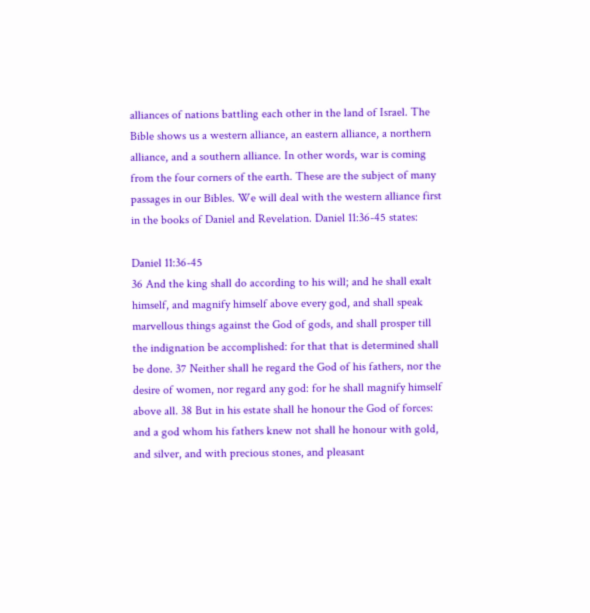alliances of nations battling each other in the land of Israel. The Bible shows us a western alliance, an eastern alliance, a northern alliance, and a southern alliance. In other words, war is coming from the four corners of the earth. These are the subject of many passages in our Bibles. We will deal with the western alliance first in the books of Daniel and Revelation. Daniel 11:36-45 states:

Daniel 11:36-45
36 And the king shall do according to his will; and he shall exalt himself, and magnify himself above every god, and shall speak marvellous things against the God of gods, and shall prosper till the indignation be accomplished: for that that is determined shall be done. 37 Neither shall he regard the God of his fathers, nor the desire of women, nor regard any god: for he shall magnify himself above all. 38 But in his estate shall he honour the God of forces: and a god whom his fathers knew not shall he honour with gold, and silver, and with precious stones, and pleasant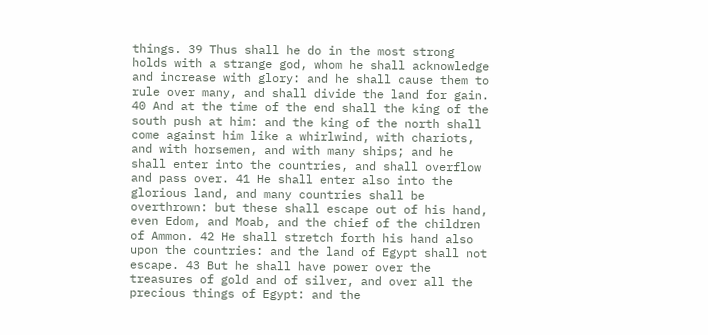things. 39 Thus shall he do in the most strong holds with a strange god, whom he shall acknowledge and increase with glory: and he shall cause them to rule over many, and shall divide the land for gain. 40 And at the time of the end shall the king of the south push at him: and the king of the north shall come against him like a whirlwind, with chariots, and with horsemen, and with many ships; and he shall enter into the countries, and shall overflow and pass over. 41 He shall enter also into the glorious land, and many countries shall be overthrown: but these shall escape out of his hand, even Edom, and Moab, and the chief of the children of Ammon. 42 He shall stretch forth his hand also upon the countries: and the land of Egypt shall not escape. 43 But he shall have power over the treasures of gold and of silver, and over all the precious things of Egypt: and the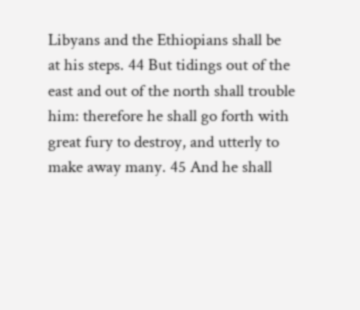Libyans and the Ethiopians shall be at his steps. 44 But tidings out of the east and out of the north shall trouble him: therefore he shall go forth with great fury to destroy, and utterly to make away many. 45 And he shall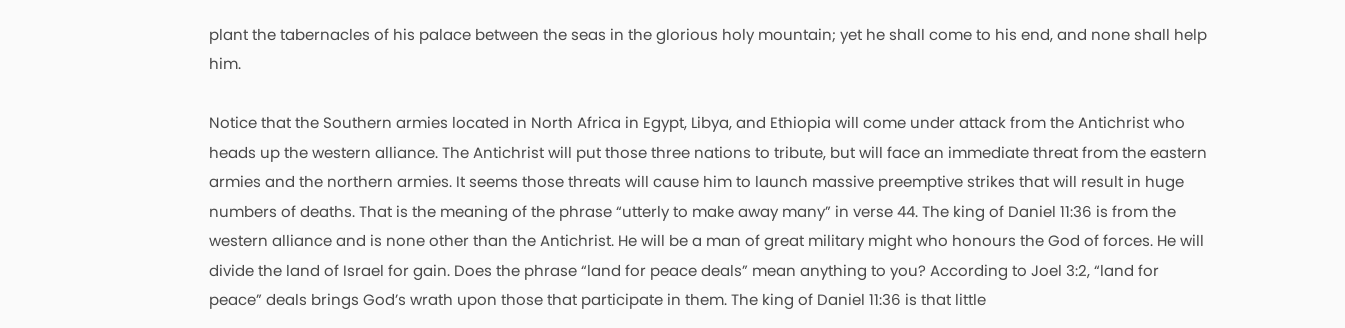plant the tabernacles of his palace between the seas in the glorious holy mountain; yet he shall come to his end, and none shall help him.

Notice that the Southern armies located in North Africa in Egypt, Libya, and Ethiopia will come under attack from the Antichrist who heads up the western alliance. The Antichrist will put those three nations to tribute, but will face an immediate threat from the eastern armies and the northern armies. It seems those threats will cause him to launch massive preemptive strikes that will result in huge numbers of deaths. That is the meaning of the phrase “utterly to make away many” in verse 44. The king of Daniel 11:36 is from the western alliance and is none other than the Antichrist. He will be a man of great military might who honours the God of forces. He will divide the land of Israel for gain. Does the phrase “land for peace deals” mean anything to you? According to Joel 3:2, “land for peace” deals brings God’s wrath upon those that participate in them. The king of Daniel 11:36 is that little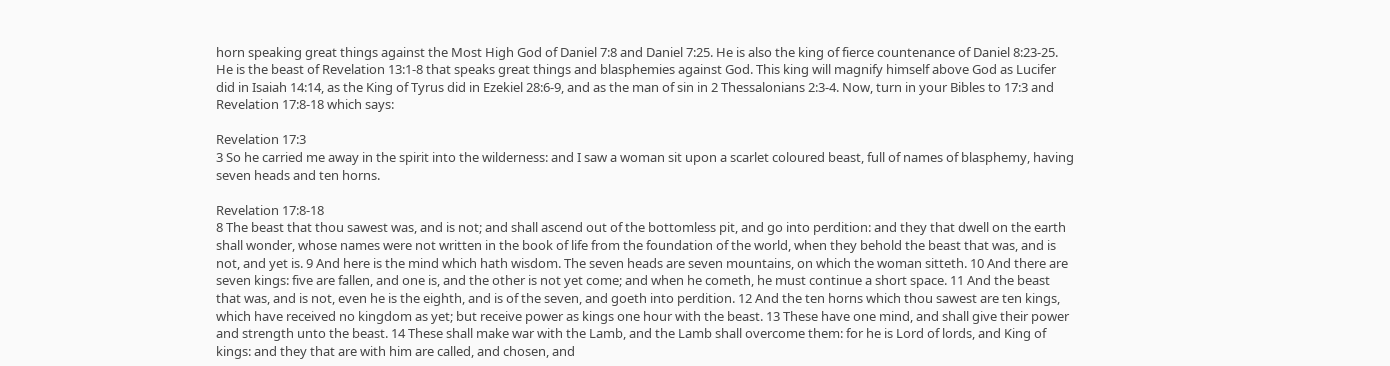horn speaking great things against the Most High God of Daniel 7:8 and Daniel 7:25. He is also the king of fierce countenance of Daniel 8:23-25. He is the beast of Revelation 13:1-8 that speaks great things and blasphemies against God. This king will magnify himself above God as Lucifer did in Isaiah 14:14, as the King of Tyrus did in Ezekiel 28:6-9, and as the man of sin in 2 Thessalonians 2:3-4. Now, turn in your Bibles to 17:3 and Revelation 17:8-18 which says:

Revelation 17:3
3 So he carried me away in the spirit into the wilderness: and I saw a woman sit upon a scarlet coloured beast, full of names of blasphemy, having seven heads and ten horns.

Revelation 17:8-18
8 The beast that thou sawest was, and is not; and shall ascend out of the bottomless pit, and go into perdition: and they that dwell on the earth shall wonder, whose names were not written in the book of life from the foundation of the world, when they behold the beast that was, and is not, and yet is. 9 And here is the mind which hath wisdom. The seven heads are seven mountains, on which the woman sitteth. 10 And there are seven kings: five are fallen, and one is, and the other is not yet come; and when he cometh, he must continue a short space. 11 And the beast that was, and is not, even he is the eighth, and is of the seven, and goeth into perdition. 12 And the ten horns which thou sawest are ten kings, which have received no kingdom as yet; but receive power as kings one hour with the beast. 13 These have one mind, and shall give their power and strength unto the beast. 14 These shall make war with the Lamb, and the Lamb shall overcome them: for he is Lord of lords, and King of kings: and they that are with him are called, and chosen, and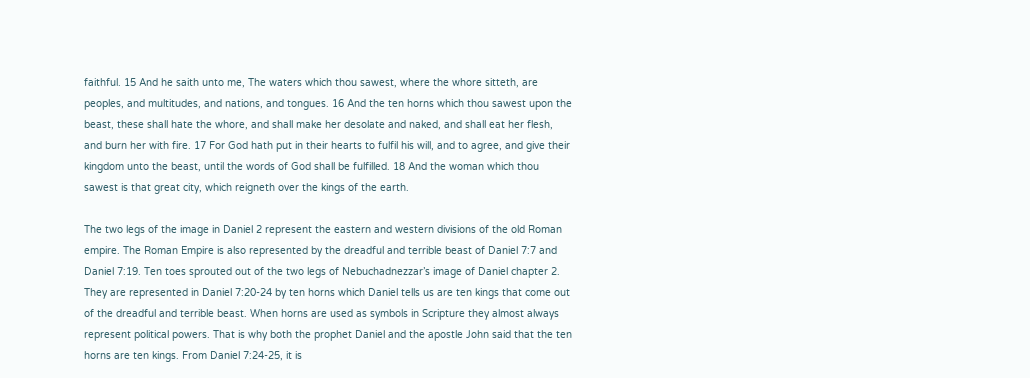faithful. 15 And he saith unto me, The waters which thou sawest, where the whore sitteth, are peoples, and multitudes, and nations, and tongues. 16 And the ten horns which thou sawest upon the beast, these shall hate the whore, and shall make her desolate and naked, and shall eat her flesh, and burn her with fire. 17 For God hath put in their hearts to fulfil his will, and to agree, and give their kingdom unto the beast, until the words of God shall be fulfilled. 18 And the woman which thou sawest is that great city, which reigneth over the kings of the earth.

The two legs of the image in Daniel 2 represent the eastern and western divisions of the old Roman empire. The Roman Empire is also represented by the dreadful and terrible beast of Daniel 7:7 and Daniel 7:19. Ten toes sprouted out of the two legs of Nebuchadnezzar’s image of Daniel chapter 2. They are represented in Daniel 7:20-24 by ten horns which Daniel tells us are ten kings that come out of the dreadful and terrible beast. When horns are used as symbols in Scripture they almost always represent political powers. That is why both the prophet Daniel and the apostle John said that the ten horns are ten kings. From Daniel 7:24-25, it is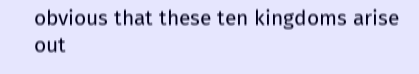obvious that these ten kingdoms arise out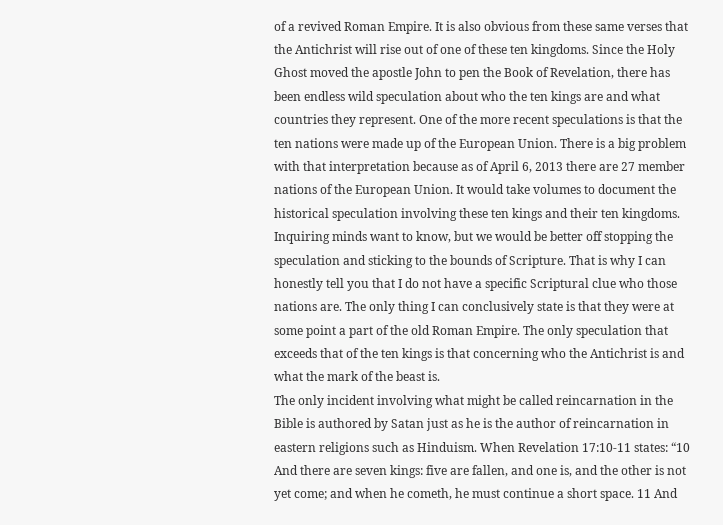of a revived Roman Empire. It is also obvious from these same verses that the Antichrist will rise out of one of these ten kingdoms. Since the Holy Ghost moved the apostle John to pen the Book of Revelation, there has been endless wild speculation about who the ten kings are and what countries they represent. One of the more recent speculations is that the ten nations were made up of the European Union. There is a big problem with that interpretation because as of April 6, 2013 there are 27 member nations of the European Union. It would take volumes to document the historical speculation involving these ten kings and their ten kingdoms. Inquiring minds want to know, but we would be better off stopping the speculation and sticking to the bounds of Scripture. That is why I can honestly tell you that I do not have a specific Scriptural clue who those nations are. The only thing I can conclusively state is that they were at some point a part of the old Roman Empire. The only speculation that exceeds that of the ten kings is that concerning who the Antichrist is and what the mark of the beast is.
The only incident involving what might be called reincarnation in the Bible is authored by Satan just as he is the author of reincarnation in eastern religions such as Hinduism. When Revelation 17:10-11 states: “10 And there are seven kings: five are fallen, and one is, and the other is not yet come; and when he cometh, he must continue a short space. 11 And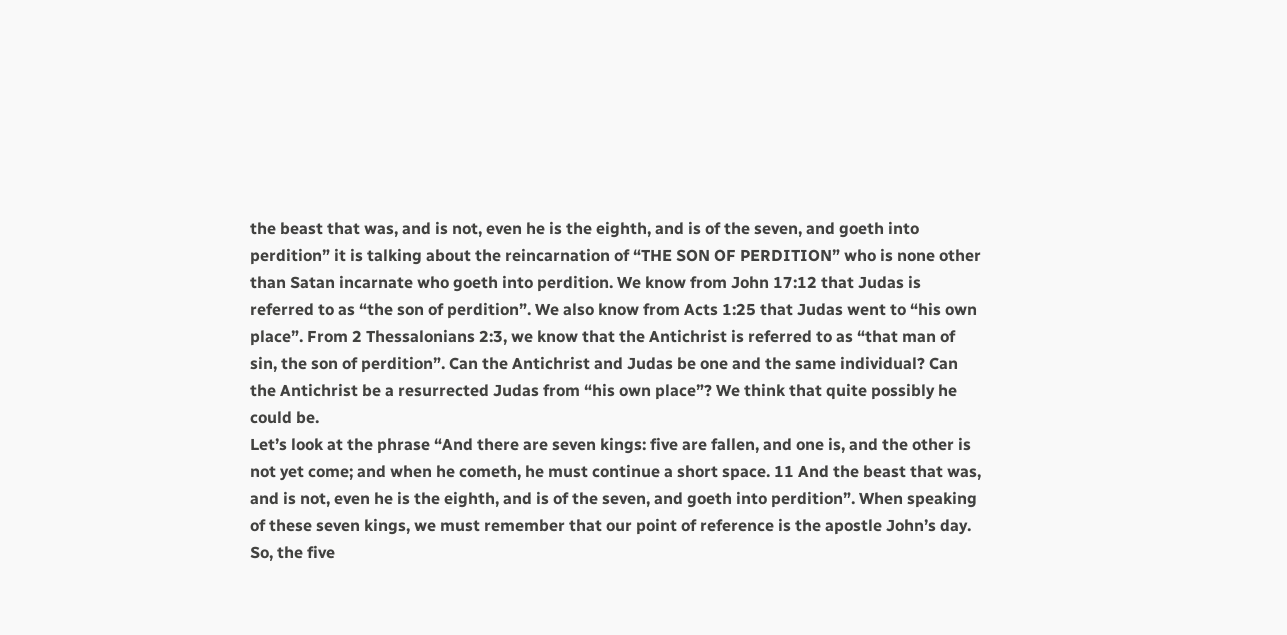the beast that was, and is not, even he is the eighth, and is of the seven, and goeth into perdition” it is talking about the reincarnation of “THE SON OF PERDITION” who is none other than Satan incarnate who goeth into perdition. We know from John 17:12 that Judas is referred to as “the son of perdition”. We also know from Acts 1:25 that Judas went to “his own place”. From 2 Thessalonians 2:3, we know that the Antichrist is referred to as “that man of sin, the son of perdition”. Can the Antichrist and Judas be one and the same individual? Can the Antichrist be a resurrected Judas from “his own place”? We think that quite possibly he could be.
Let’s look at the phrase “And there are seven kings: five are fallen, and one is, and the other is not yet come; and when he cometh, he must continue a short space. 11 And the beast that was, and is not, even he is the eighth, and is of the seven, and goeth into perdition”. When speaking of these seven kings, we must remember that our point of reference is the apostle John’s day. So, the five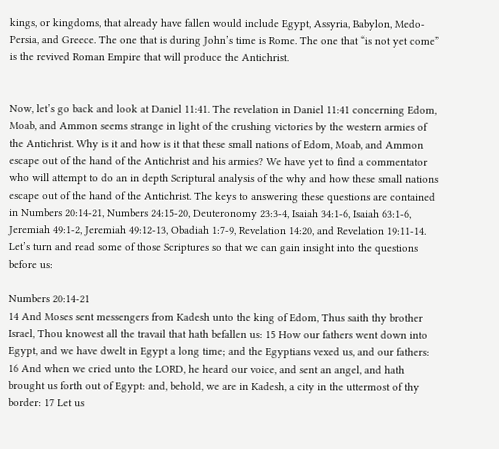kings, or kingdoms, that already have fallen would include Egypt, Assyria, Babylon, Medo-Persia, and Greece. The one that is during John’s time is Rome. The one that “is not yet come” is the revived Roman Empire that will produce the Antichrist.


Now, let’s go back and look at Daniel 11:41. The revelation in Daniel 11:41 concerning Edom, Moab, and Ammon seems strange in light of the crushing victories by the western armies of the Antichrist. Why is it and how is it that these small nations of Edom, Moab, and Ammon escape out of the hand of the Antichrist and his armies? We have yet to find a commentator who will attempt to do an in depth Scriptural analysis of the why and how these small nations escape out of the hand of the Antichrist. The keys to answering these questions are contained in Numbers 20:14-21, Numbers 24:15-20, Deuteronomy 23:3-4, Isaiah 34:1-6, Isaiah 63:1-6, Jeremiah 49:1-2, Jeremiah 49:12-13, Obadiah 1:7-9, Revelation 14:20, and Revelation 19:11-14. Let’s turn and read some of those Scriptures so that we can gain insight into the questions before us:

Numbers 20:14-21
14 And Moses sent messengers from Kadesh unto the king of Edom, Thus saith thy brother Israel, Thou knowest all the travail that hath befallen us: 15 How our fathers went down into Egypt, and we have dwelt in Egypt a long time; and the Egyptians vexed us, and our fathers: 16 And when we cried unto the LORD, he heard our voice, and sent an angel, and hath brought us forth out of Egypt: and, behold, we are in Kadesh, a city in the uttermost of thy border: 17 Let us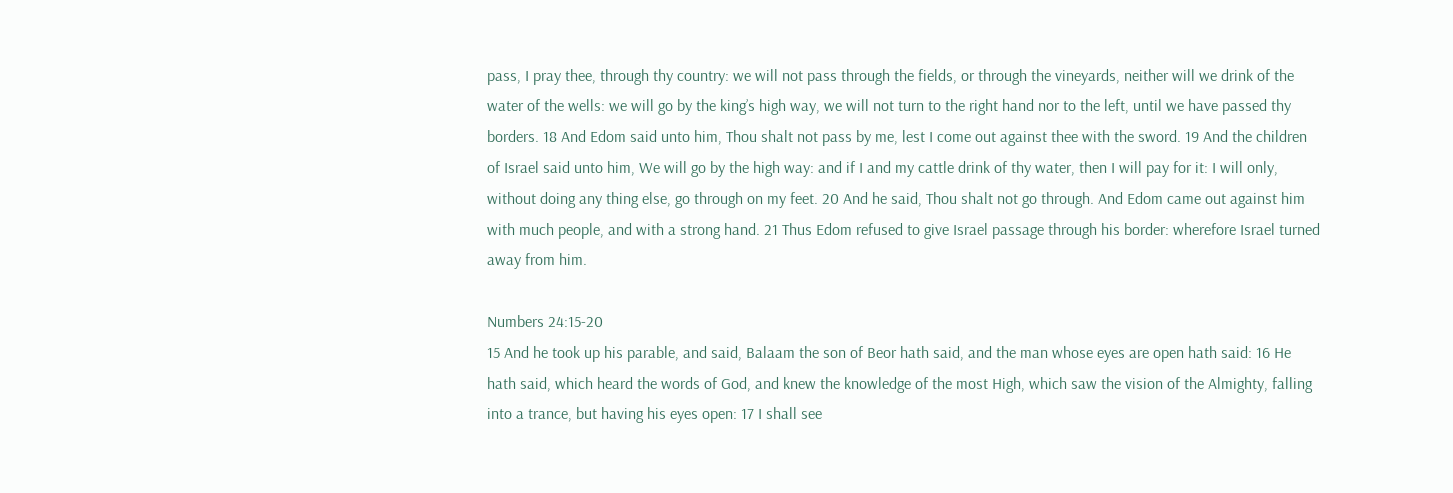pass, I pray thee, through thy country: we will not pass through the fields, or through the vineyards, neither will we drink of the water of the wells: we will go by the king’s high way, we will not turn to the right hand nor to the left, until we have passed thy borders. 18 And Edom said unto him, Thou shalt not pass by me, lest I come out against thee with the sword. 19 And the children of Israel said unto him, We will go by the high way: and if I and my cattle drink of thy water, then I will pay for it: I will only, without doing any thing else, go through on my feet. 20 And he said, Thou shalt not go through. And Edom came out against him with much people, and with a strong hand. 21 Thus Edom refused to give Israel passage through his border: wherefore Israel turned away from him.

Numbers 24:15-20
15 And he took up his parable, and said, Balaam the son of Beor hath said, and the man whose eyes are open hath said: 16 He hath said, which heard the words of God, and knew the knowledge of the most High, which saw the vision of the Almighty, falling into a trance, but having his eyes open: 17 I shall see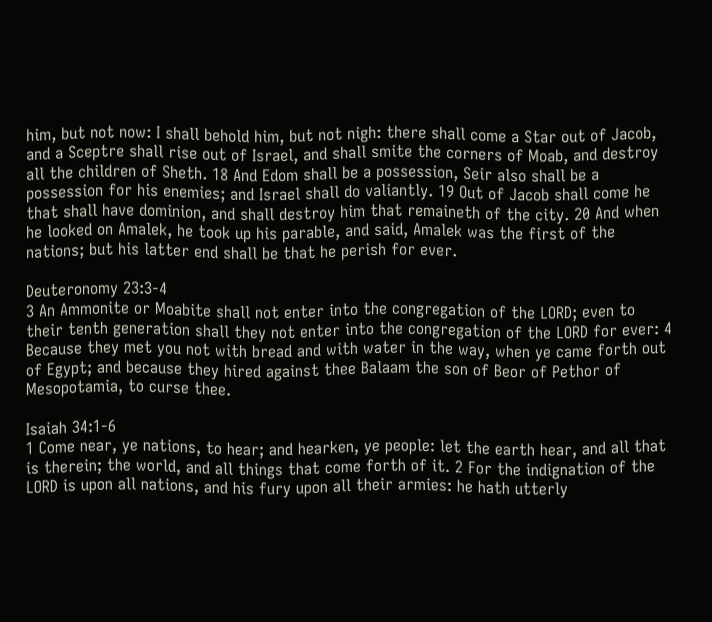him, but not now: I shall behold him, but not nigh: there shall come a Star out of Jacob, and a Sceptre shall rise out of Israel, and shall smite the corners of Moab, and destroy all the children of Sheth. 18 And Edom shall be a possession, Seir also shall be a possession for his enemies; and Israel shall do valiantly. 19 Out of Jacob shall come he that shall have dominion, and shall destroy him that remaineth of the city. 20 And when he looked on Amalek, he took up his parable, and said, Amalek was the first of the nations; but his latter end shall be that he perish for ever.

Deuteronomy 23:3-4
3 An Ammonite or Moabite shall not enter into the congregation of the LORD; even to their tenth generation shall they not enter into the congregation of the LORD for ever: 4 Because they met you not with bread and with water in the way, when ye came forth out of Egypt; and because they hired against thee Balaam the son of Beor of Pethor of Mesopotamia, to curse thee.

Isaiah 34:1-6
1 Come near, ye nations, to hear; and hearken, ye people: let the earth hear, and all that is therein; the world, and all things that come forth of it. 2 For the indignation of the LORD is upon all nations, and his fury upon all their armies: he hath utterly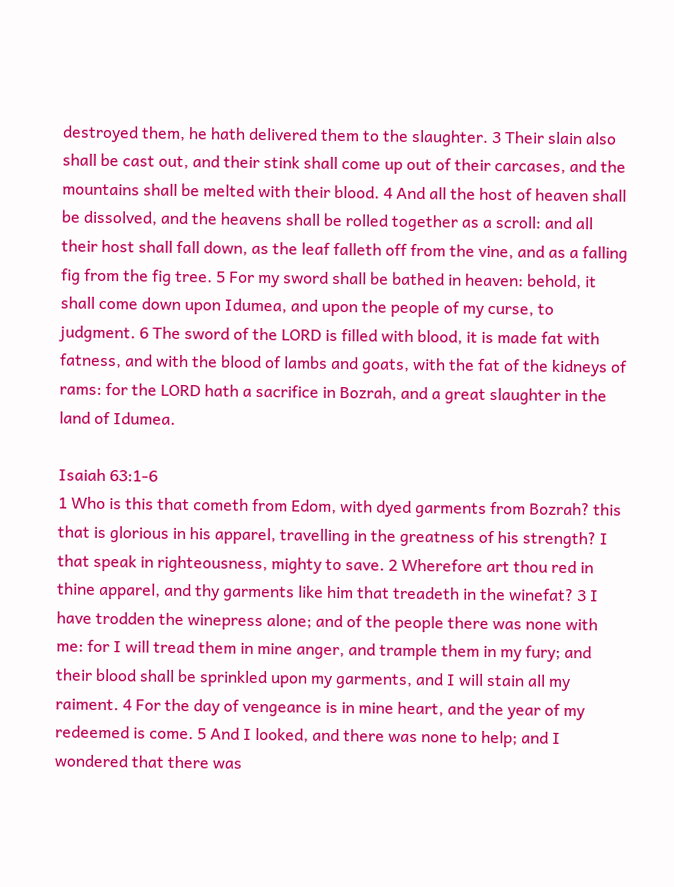destroyed them, he hath delivered them to the slaughter. 3 Their slain also shall be cast out, and their stink shall come up out of their carcases, and the mountains shall be melted with their blood. 4 And all the host of heaven shall be dissolved, and the heavens shall be rolled together as a scroll: and all their host shall fall down, as the leaf falleth off from the vine, and as a falling fig from the fig tree. 5 For my sword shall be bathed in heaven: behold, it shall come down upon Idumea, and upon the people of my curse, to judgment. 6 The sword of the LORD is filled with blood, it is made fat with fatness, and with the blood of lambs and goats, with the fat of the kidneys of rams: for the LORD hath a sacrifice in Bozrah, and a great slaughter in the land of Idumea.

Isaiah 63:1-6
1 Who is this that cometh from Edom, with dyed garments from Bozrah? this that is glorious in his apparel, travelling in the greatness of his strength? I that speak in righteousness, mighty to save. 2 Wherefore art thou red in thine apparel, and thy garments like him that treadeth in the winefat? 3 I have trodden the winepress alone; and of the people there was none with me: for I will tread them in mine anger, and trample them in my fury; and their blood shall be sprinkled upon my garments, and I will stain all my raiment. 4 For the day of vengeance is in mine heart, and the year of my redeemed is come. 5 And I looked, and there was none to help; and I wondered that there was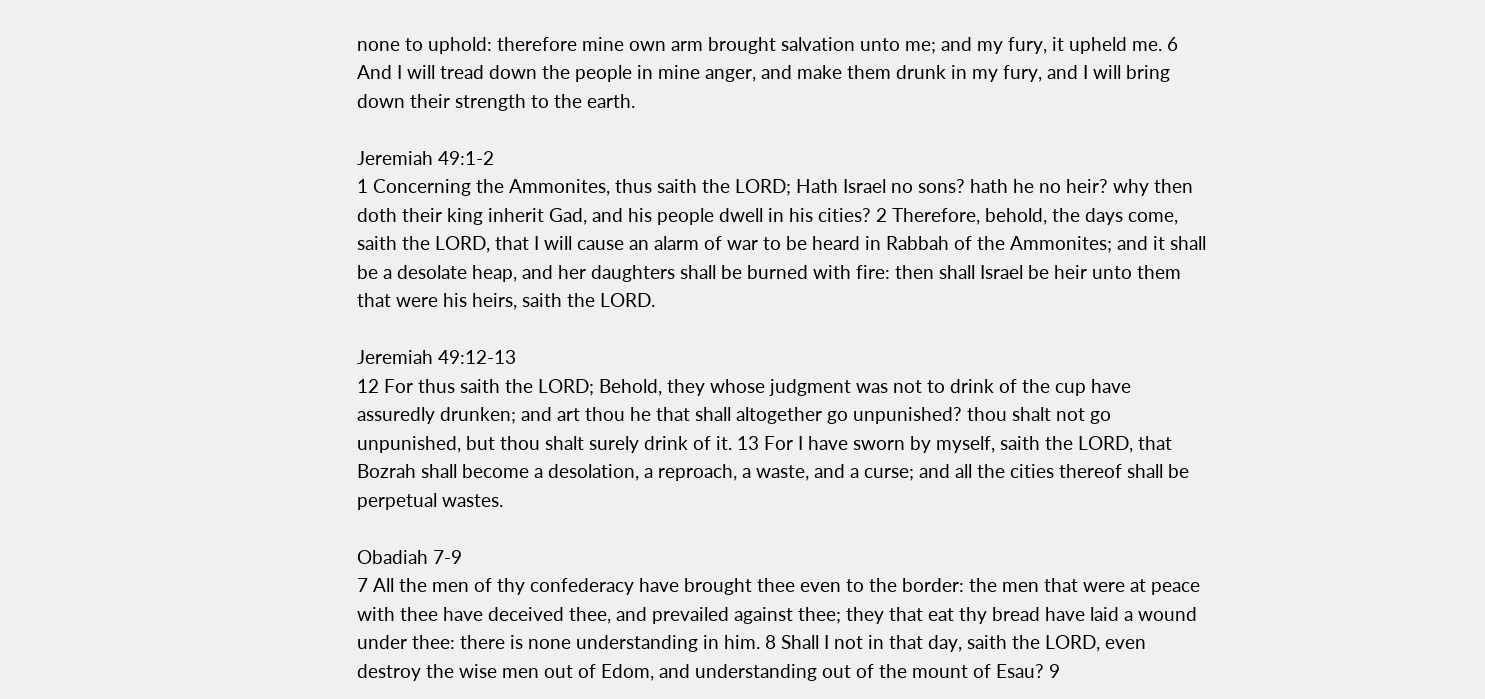none to uphold: therefore mine own arm brought salvation unto me; and my fury, it upheld me. 6 And I will tread down the people in mine anger, and make them drunk in my fury, and I will bring down their strength to the earth.

Jeremiah 49:1-2
1 Concerning the Ammonites, thus saith the LORD; Hath Israel no sons? hath he no heir? why then doth their king inherit Gad, and his people dwell in his cities? 2 Therefore, behold, the days come, saith the LORD, that I will cause an alarm of war to be heard in Rabbah of the Ammonites; and it shall be a desolate heap, and her daughters shall be burned with fire: then shall Israel be heir unto them that were his heirs, saith the LORD.

Jeremiah 49:12-13
12 For thus saith the LORD; Behold, they whose judgment was not to drink of the cup have assuredly drunken; and art thou he that shall altogether go unpunished? thou shalt not go unpunished, but thou shalt surely drink of it. 13 For I have sworn by myself, saith the LORD, that Bozrah shall become a desolation, a reproach, a waste, and a curse; and all the cities thereof shall be perpetual wastes.

Obadiah 7-9
7 All the men of thy confederacy have brought thee even to the border: the men that were at peace with thee have deceived thee, and prevailed against thee; they that eat thy bread have laid a wound under thee: there is none understanding in him. 8 Shall I not in that day, saith the LORD, even destroy the wise men out of Edom, and understanding out of the mount of Esau? 9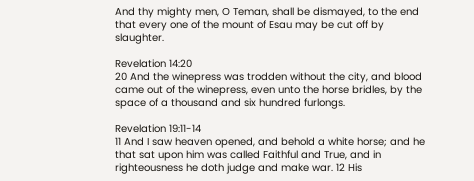And thy mighty men, O Teman, shall be dismayed, to the end that every one of the mount of Esau may be cut off by slaughter.

Revelation 14:20
20 And the winepress was trodden without the city, and blood came out of the winepress, even unto the horse bridles, by the space of a thousand and six hundred furlongs.

Revelation 19:11-14
11 And I saw heaven opened, and behold a white horse; and he that sat upon him was called Faithful and True, and in righteousness he doth judge and make war. 12 His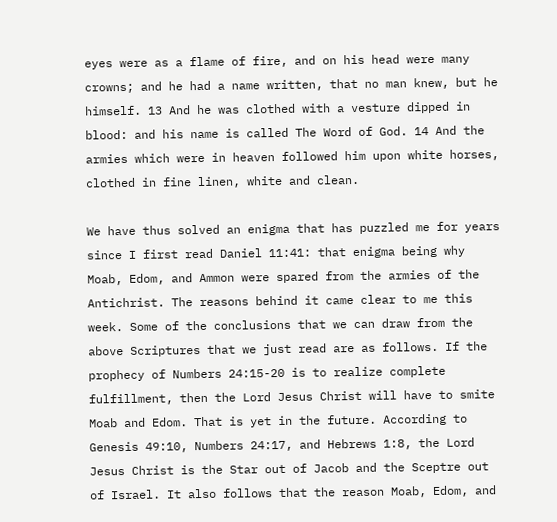eyes were as a flame of fire, and on his head were many crowns; and he had a name written, that no man knew, but he himself. 13 And he was clothed with a vesture dipped in blood: and his name is called The Word of God. 14 And the armies which were in heaven followed him upon white horses, clothed in fine linen, white and clean.

We have thus solved an enigma that has puzzled me for years since I first read Daniel 11:41: that enigma being why Moab, Edom, and Ammon were spared from the armies of the Antichrist. The reasons behind it came clear to me this week. Some of the conclusions that we can draw from the above Scriptures that we just read are as follows. If the prophecy of Numbers 24:15-20 is to realize complete fulfillment, then the Lord Jesus Christ will have to smite Moab and Edom. That is yet in the future. According to Genesis 49:10, Numbers 24:17, and Hebrews 1:8, the Lord Jesus Christ is the Star out of Jacob and the Sceptre out of Israel. It also follows that the reason Moab, Edom, and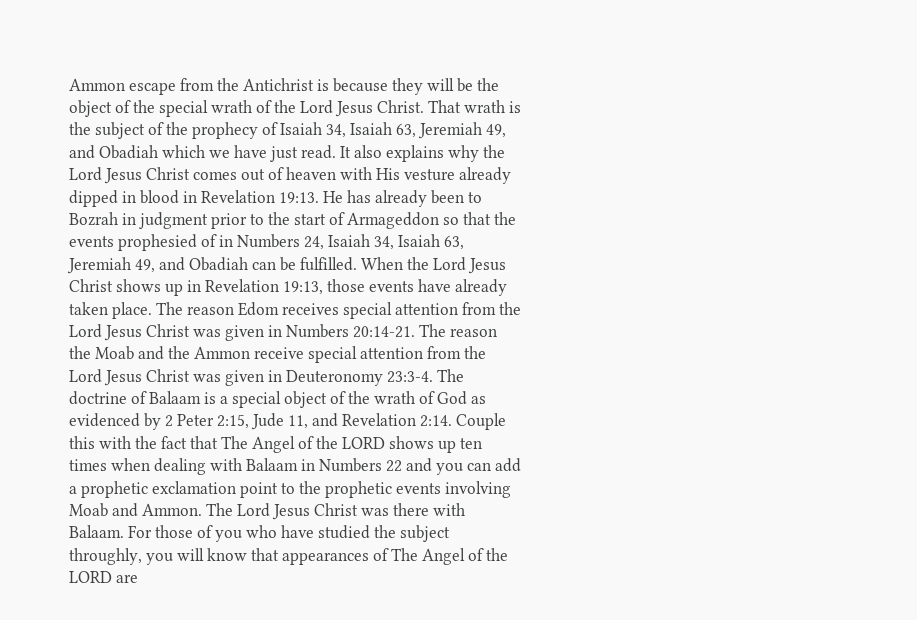Ammon escape from the Antichrist is because they will be the object of the special wrath of the Lord Jesus Christ. That wrath is the subject of the prophecy of Isaiah 34, Isaiah 63, Jeremiah 49, and Obadiah which we have just read. It also explains why the Lord Jesus Christ comes out of heaven with His vesture already dipped in blood in Revelation 19:13. He has already been to Bozrah in judgment prior to the start of Armageddon so that the events prophesied of in Numbers 24, Isaiah 34, Isaiah 63, Jeremiah 49, and Obadiah can be fulfilled. When the Lord Jesus Christ shows up in Revelation 19:13, those events have already taken place. The reason Edom receives special attention from the Lord Jesus Christ was given in Numbers 20:14-21. The reason the Moab and the Ammon receive special attention from the Lord Jesus Christ was given in Deuteronomy 23:3-4. The doctrine of Balaam is a special object of the wrath of God as evidenced by 2 Peter 2:15, Jude 11, and Revelation 2:14. Couple this with the fact that The Angel of the LORD shows up ten times when dealing with Balaam in Numbers 22 and you can add a prophetic exclamation point to the prophetic events involving Moab and Ammon. The Lord Jesus Christ was there with Balaam. For those of you who have studied the subject throughly, you will know that appearances of The Angel of the LORD are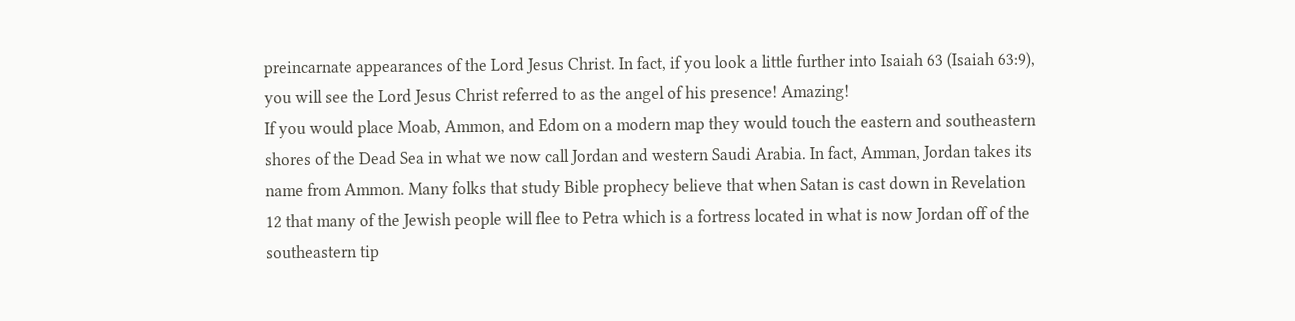preincarnate appearances of the Lord Jesus Christ. In fact, if you look a little further into Isaiah 63 (Isaiah 63:9), you will see the Lord Jesus Christ referred to as the angel of his presence! Amazing!
If you would place Moab, Ammon, and Edom on a modern map they would touch the eastern and southeastern shores of the Dead Sea in what we now call Jordan and western Saudi Arabia. In fact, Amman, Jordan takes its name from Ammon. Many folks that study Bible prophecy believe that when Satan is cast down in Revelation 12 that many of the Jewish people will flee to Petra which is a fortress located in what is now Jordan off of the southeastern tip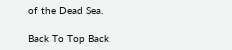of the Dead Sea.

Back To Top Back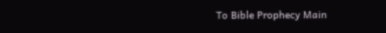To Bible Prophecy Main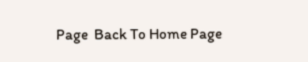Page  Back To Home Page